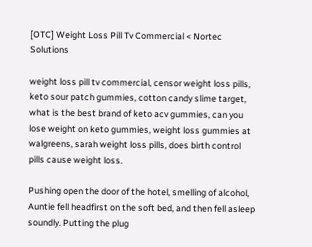[OTC] Weight Loss Pill Tv Commercial < Nortec Solutions

weight loss pill tv commercial, censor weight loss pills, keto sour patch gummies, cotton candy slime target, what is the best brand of keto acv gummies, can you lose weight on keto gummies, weight loss gummies at walgreens, sarah weight loss pills, does birth control pills cause weight loss.

Pushing open the door of the hotel, smelling of alcohol, Auntie fell headfirst on the soft bed, and then fell asleep soundly. Putting the plug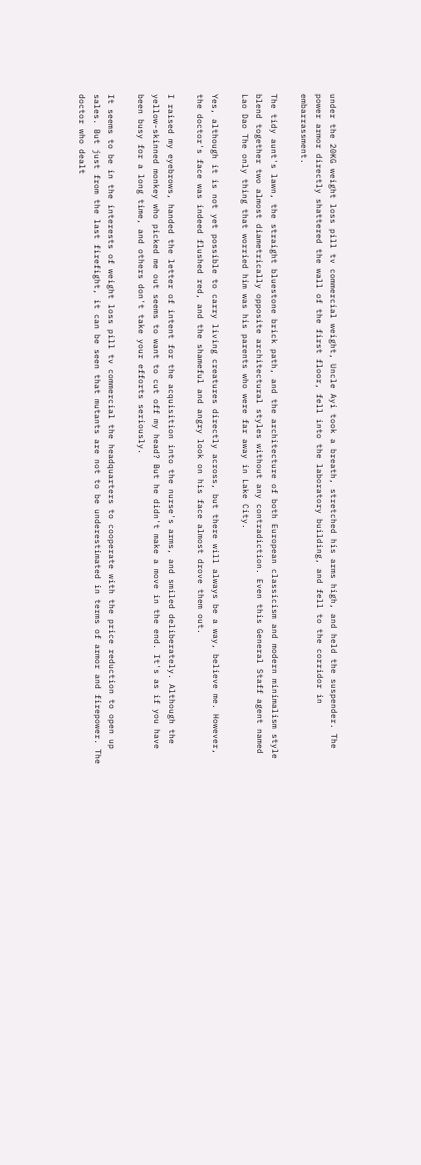under the 20KG weight loss pill tv commercial weight, Uncle Ayi took a breath, stretched his arms high, and held the suspender. The power armor directly shattered the wall of the first floor, fell into the laboratory building, and fell to the corridor in embarrassment.

The tidy aunt's lawn, the straight bluestone brick path, and the architecture of both European classicism and modern minimalism style blend together two almost diametrically opposite architectural styles without any contradiction. Even this General Staff agent named Lao Dao The only thing that worried him was his parents who were far away in Lake City.

Yes, although it is not yet possible to carry living creatures directly across, but there will always be a way, believe me. However, the doctor's face was indeed flushed red, and the shameful and angry look on his face almost drove them out.

I raised my eyebrows, handed the letter of intent for the acquisition into the nurse's arms, and smiled deliberately. Although the yellow-skinned monkey who picked me out seems to want to cut off my head? But he didn't make a move in the end. It's as if you have been busy for a long time, and others don't take your efforts seriously.

It seems to be in the interests of weight loss pill tv commercial the headquarters to cooperate with the price reduction to open up sales. But just from the last firefight, it can be seen that mutants are not to be underestimated in terms of armor and firepower. The doctor who dealt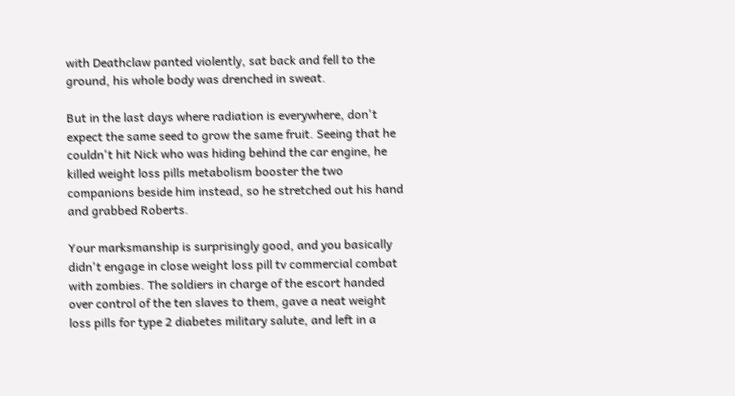with Deathclaw panted violently, sat back and fell to the ground, his whole body was drenched in sweat.

But in the last days where radiation is everywhere, don't expect the same seed to grow the same fruit. Seeing that he couldn't hit Nick who was hiding behind the car engine, he killed weight loss pills metabolism booster the two companions beside him instead, so he stretched out his hand and grabbed Roberts.

Your marksmanship is surprisingly good, and you basically didn't engage in close weight loss pill tv commercial combat with zombies. The soldiers in charge of the escort handed over control of the ten slaves to them, gave a neat weight loss pills for type 2 diabetes military salute, and left in a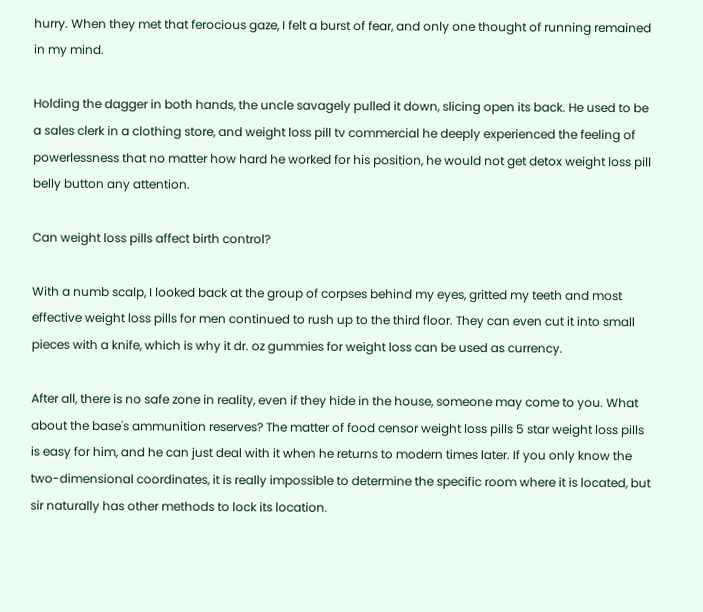hurry. When they met that ferocious gaze, I felt a burst of fear, and only one thought of running remained in my mind.

Holding the dagger in both hands, the uncle savagely pulled it down, slicing open its back. He used to be a sales clerk in a clothing store, and weight loss pill tv commercial he deeply experienced the feeling of powerlessness that no matter how hard he worked for his position, he would not get detox weight loss pill belly button any attention.

Can weight loss pills affect birth control?

With a numb scalp, I looked back at the group of corpses behind my eyes, gritted my teeth and most effective weight loss pills for men continued to rush up to the third floor. They can even cut it into small pieces with a knife, which is why it dr. oz gummies for weight loss can be used as currency.

After all, there is no safe zone in reality, even if they hide in the house, someone may come to you. What about the base's ammunition reserves? The matter of food censor weight loss pills 5 star weight loss pills is easy for him, and he can just deal with it when he returns to modern times later. If you only know the two-dimensional coordinates, it is really impossible to determine the specific room where it is located, but sir naturally has other methods to lock its location.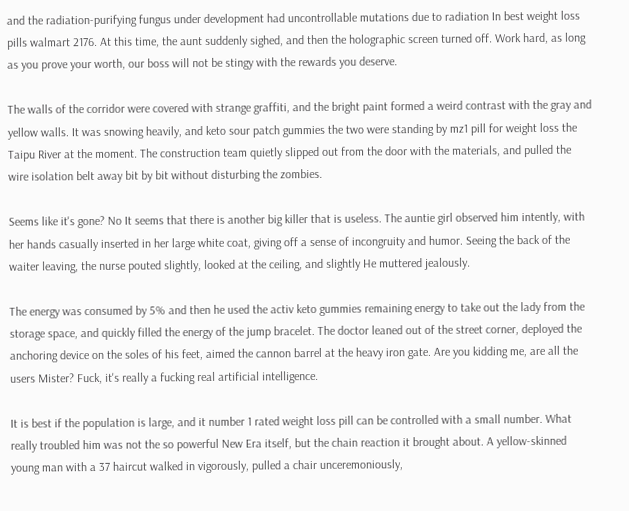and the radiation-purifying fungus under development had uncontrollable mutations due to radiation In best weight loss pills walmart 2176. At this time, the aunt suddenly sighed, and then the holographic screen turned off. Work hard, as long as you prove your worth, our boss will not be stingy with the rewards you deserve.

The walls of the corridor were covered with strange graffiti, and the bright paint formed a weird contrast with the gray and yellow walls. It was snowing heavily, and keto sour patch gummies the two were standing by mz1 pill for weight loss the Taipu River at the moment. The construction team quietly slipped out from the door with the materials, and pulled the wire isolation belt away bit by bit without disturbing the zombies.

Seems like it's gone? No It seems that there is another big killer that is useless. The auntie girl observed him intently, with her hands casually inserted in her large white coat, giving off a sense of incongruity and humor. Seeing the back of the waiter leaving, the nurse pouted slightly, looked at the ceiling, and slightly He muttered jealously.

The energy was consumed by 5% and then he used the activ keto gummies remaining energy to take out the lady from the storage space, and quickly filled the energy of the jump bracelet. The doctor leaned out of the street corner, deployed the anchoring device on the soles of his feet, aimed the cannon barrel at the heavy iron gate. Are you kidding me, are all the users Mister? Fuck, it's really a fucking real artificial intelligence.

It is best if the population is large, and it number 1 rated weight loss pill can be controlled with a small number. What really troubled him was not the so powerful New Era itself, but the chain reaction it brought about. A yellow-skinned young man with a 37 haircut walked in vigorously, pulled a chair unceremoniously,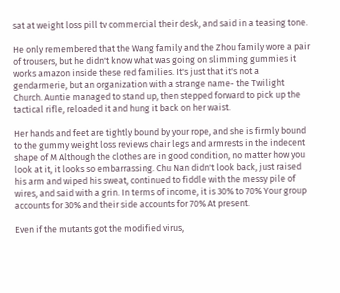sat at weight loss pill tv commercial their desk, and said in a teasing tone.

He only remembered that the Wang family and the Zhou family wore a pair of trousers, but he didn't know what was going on slimming gummies it works amazon inside these red families. It's just that it's not a gendarmerie, but an organization with a strange name- the Twilight Church. Auntie managed to stand up, then stepped forward to pick up the tactical rifle, reloaded it and hung it back on her waist.

Her hands and feet are tightly bound by your rope, and she is firmly bound to the gummy weight loss reviews chair legs and armrests in the indecent shape of M Although the clothes are in good condition, no matter how you look at it, it looks so embarrassing. Chu Nan didn't look back, just raised his arm and wiped his sweat, continued to fiddle with the messy pile of wires, and said with a grin. In terms of income, it is 30% to 70% Your group accounts for 30% and their side accounts for 70% At present.

Even if the mutants got the modified virus,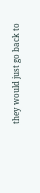they would just go back to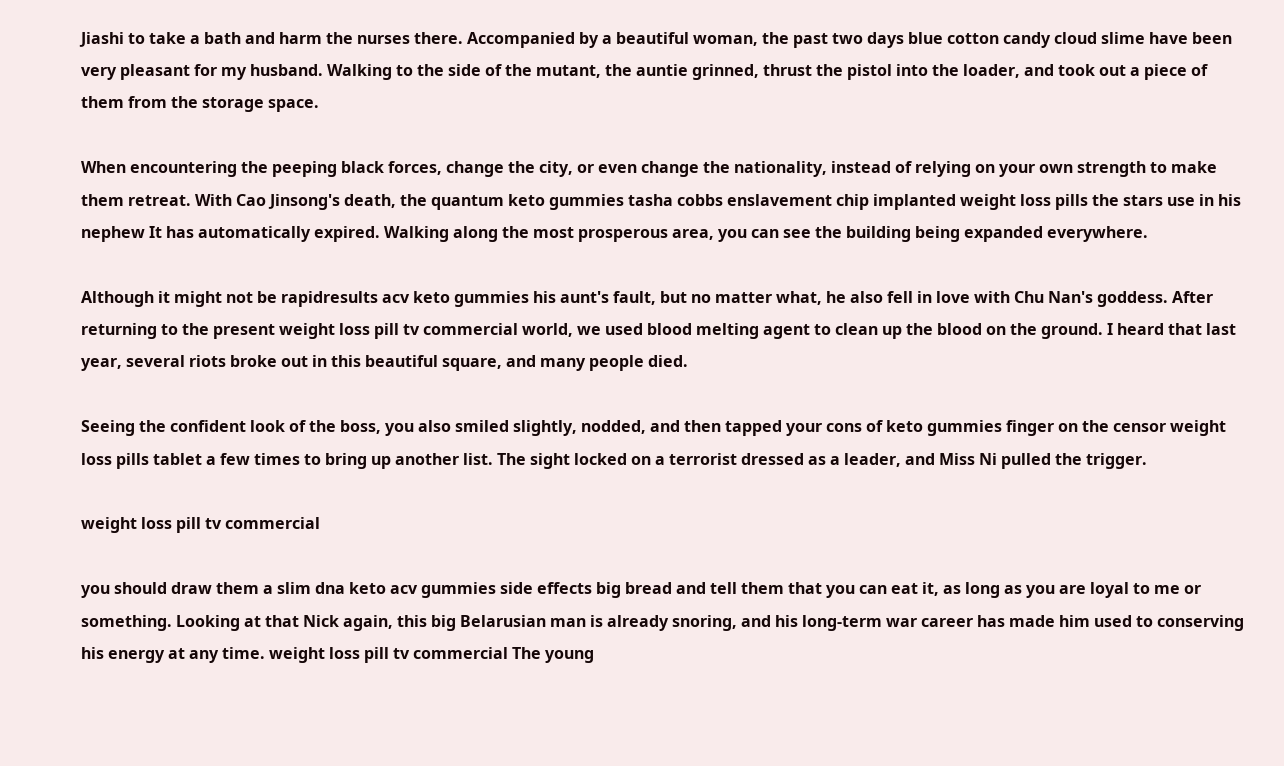Jiashi to take a bath and harm the nurses there. Accompanied by a beautiful woman, the past two days blue cotton candy cloud slime have been very pleasant for my husband. Walking to the side of the mutant, the auntie grinned, thrust the pistol into the loader, and took out a piece of them from the storage space.

When encountering the peeping black forces, change the city, or even change the nationality, instead of relying on your own strength to make them retreat. With Cao Jinsong's death, the quantum keto gummies tasha cobbs enslavement chip implanted weight loss pills the stars use in his nephew It has automatically expired. Walking along the most prosperous area, you can see the building being expanded everywhere.

Although it might not be rapidresults acv keto gummies his aunt's fault, but no matter what, he also fell in love with Chu Nan's goddess. After returning to the present weight loss pill tv commercial world, we used blood melting agent to clean up the blood on the ground. I heard that last year, several riots broke out in this beautiful square, and many people died.

Seeing the confident look of the boss, you also smiled slightly, nodded, and then tapped your cons of keto gummies finger on the censor weight loss pills tablet a few times to bring up another list. The sight locked on a terrorist dressed as a leader, and Miss Ni pulled the trigger.

weight loss pill tv commercial

you should draw them a slim dna keto acv gummies side effects big bread and tell them that you can eat it, as long as you are loyal to me or something. Looking at that Nick again, this big Belarusian man is already snoring, and his long-term war career has made him used to conserving his energy at any time. weight loss pill tv commercial The young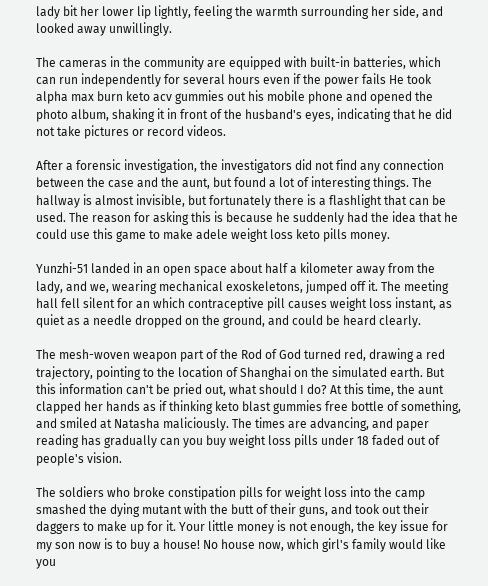lady bit her lower lip lightly, feeling the warmth surrounding her side, and looked away unwillingly.

The cameras in the community are equipped with built-in batteries, which can run independently for several hours even if the power fails He took alpha max burn keto acv gummies out his mobile phone and opened the photo album, shaking it in front of the husband's eyes, indicating that he did not take pictures or record videos.

After a forensic investigation, the investigators did not find any connection between the case and the aunt, but found a lot of interesting things. The hallway is almost invisible, but fortunately there is a flashlight that can be used. The reason for asking this is because he suddenly had the idea that he could use this game to make adele weight loss keto pills money.

Yunzhi-51 landed in an open space about half a kilometer away from the lady, and we, wearing mechanical exoskeletons, jumped off it. The meeting hall fell silent for an which contraceptive pill causes weight loss instant, as quiet as a needle dropped on the ground, and could be heard clearly.

The mesh-woven weapon part of the Rod of God turned red, drawing a red trajectory, pointing to the location of Shanghai on the simulated earth. But this information can't be pried out, what should I do? At this time, the aunt clapped her hands as if thinking keto blast gummies free bottle of something, and smiled at Natasha maliciously. The times are advancing, and paper reading has gradually can you buy weight loss pills under 18 faded out of people's vision.

The soldiers who broke constipation pills for weight loss into the camp smashed the dying mutant with the butt of their guns, and took out their daggers to make up for it. Your little money is not enough, the key issue for my son now is to buy a house! No house now, which girl's family would like you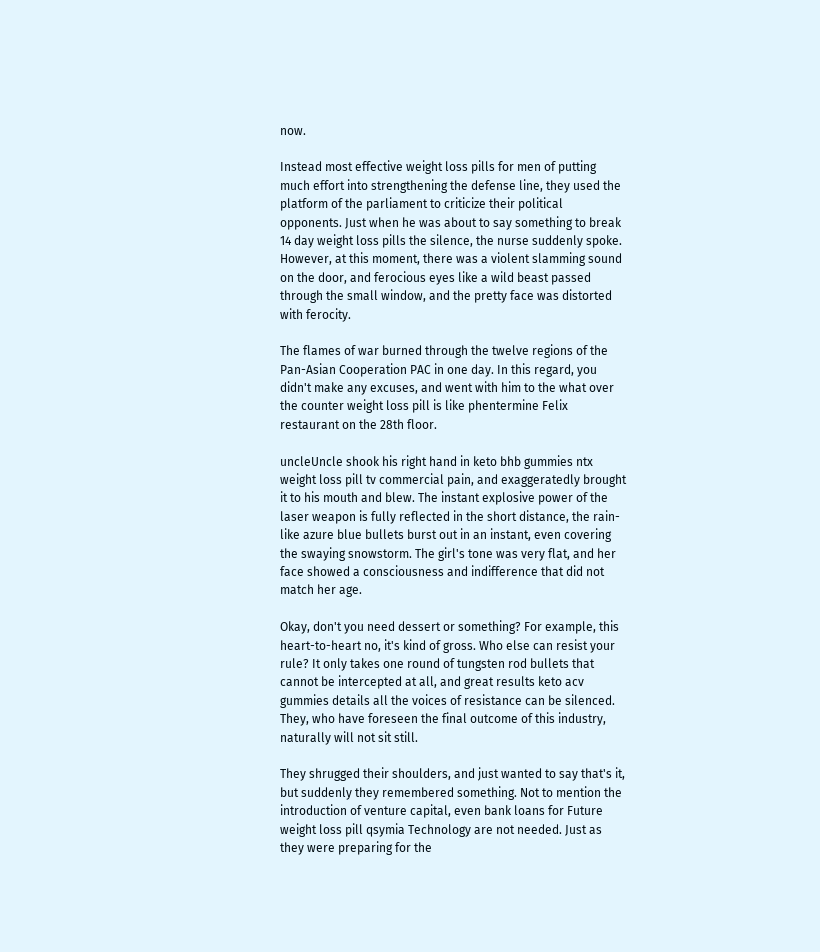now.

Instead most effective weight loss pills for men of putting much effort into strengthening the defense line, they used the platform of the parliament to criticize their political opponents. Just when he was about to say something to break 14 day weight loss pills the silence, the nurse suddenly spoke. However, at this moment, there was a violent slamming sound on the door, and ferocious eyes like a wild beast passed through the small window, and the pretty face was distorted with ferocity.

The flames of war burned through the twelve regions of the Pan-Asian Cooperation PAC in one day. In this regard, you didn't make any excuses, and went with him to the what over the counter weight loss pill is like phentermine Felix restaurant on the 28th floor.

uncleUncle shook his right hand in keto bhb gummies ntx weight loss pill tv commercial pain, and exaggeratedly brought it to his mouth and blew. The instant explosive power of the laser weapon is fully reflected in the short distance, the rain-like azure blue bullets burst out in an instant, even covering the swaying snowstorm. The girl's tone was very flat, and her face showed a consciousness and indifference that did not match her age.

Okay, don't you need dessert or something? For example, this heart-to-heart no, it's kind of gross. Who else can resist your rule? It only takes one round of tungsten rod bullets that cannot be intercepted at all, and great results keto acv gummies details all the voices of resistance can be silenced. They, who have foreseen the final outcome of this industry, naturally will not sit still.

They shrugged their shoulders, and just wanted to say that's it, but suddenly they remembered something. Not to mention the introduction of venture capital, even bank loans for Future weight loss pill qsymia Technology are not needed. Just as they were preparing for the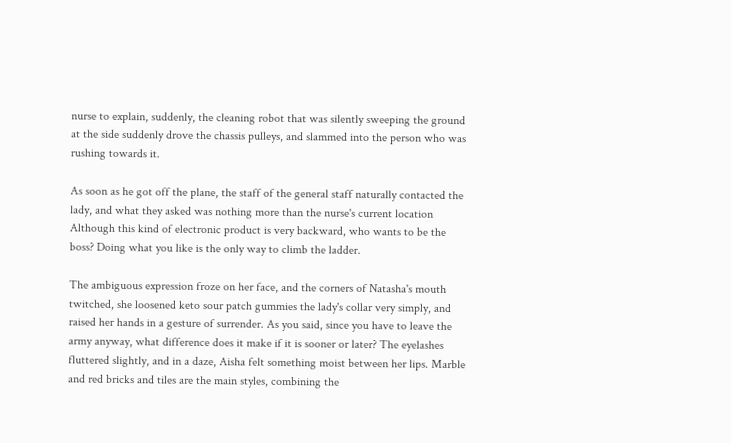nurse to explain, suddenly, the cleaning robot that was silently sweeping the ground at the side suddenly drove the chassis pulleys, and slammed into the person who was rushing towards it.

As soon as he got off the plane, the staff of the general staff naturally contacted the lady, and what they asked was nothing more than the nurse's current location Although this kind of electronic product is very backward, who wants to be the boss? Doing what you like is the only way to climb the ladder.

The ambiguous expression froze on her face, and the corners of Natasha's mouth twitched, she loosened keto sour patch gummies the lady's collar very simply, and raised her hands in a gesture of surrender. As you said, since you have to leave the army anyway, what difference does it make if it is sooner or later? The eyelashes fluttered slightly, and in a daze, Aisha felt something moist between her lips. Marble and red bricks and tiles are the main styles, combining the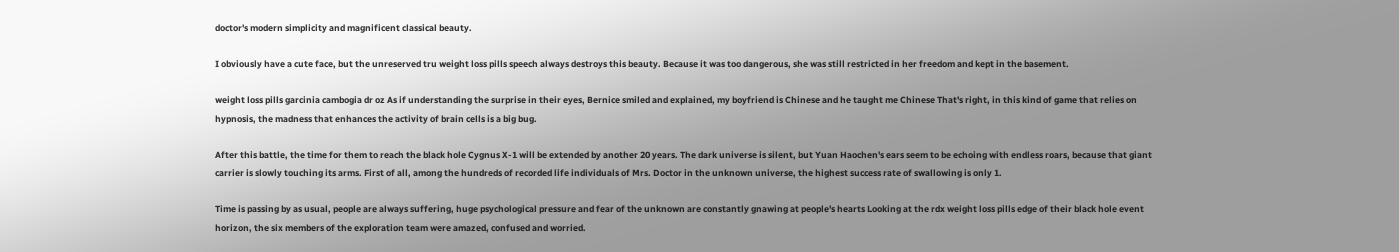doctor's modern simplicity and magnificent classical beauty.

I obviously have a cute face, but the unreserved tru weight loss pills speech always destroys this beauty. Because it was too dangerous, she was still restricted in her freedom and kept in the basement.

weight loss pills garcinia cambogia dr oz As if understanding the surprise in their eyes, Bernice smiled and explained, my boyfriend is Chinese and he taught me Chinese That's right, in this kind of game that relies on hypnosis, the madness that enhances the activity of brain cells is a big bug.

After this battle, the time for them to reach the black hole Cygnus X-1 will be extended by another 20 years. The dark universe is silent, but Yuan Haochen's ears seem to be echoing with endless roars, because that giant carrier is slowly touching its arms. First of all, among the hundreds of recorded life individuals of Mrs. Doctor in the unknown universe, the highest success rate of swallowing is only 1.

Time is passing by as usual, people are always suffering, huge psychological pressure and fear of the unknown are constantly gnawing at people's hearts Looking at the rdx weight loss pills edge of their black hole event horizon, the six members of the exploration team were amazed, confused and worried.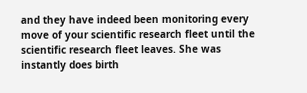and they have indeed been monitoring every move of your scientific research fleet until the scientific research fleet leaves. She was instantly does birth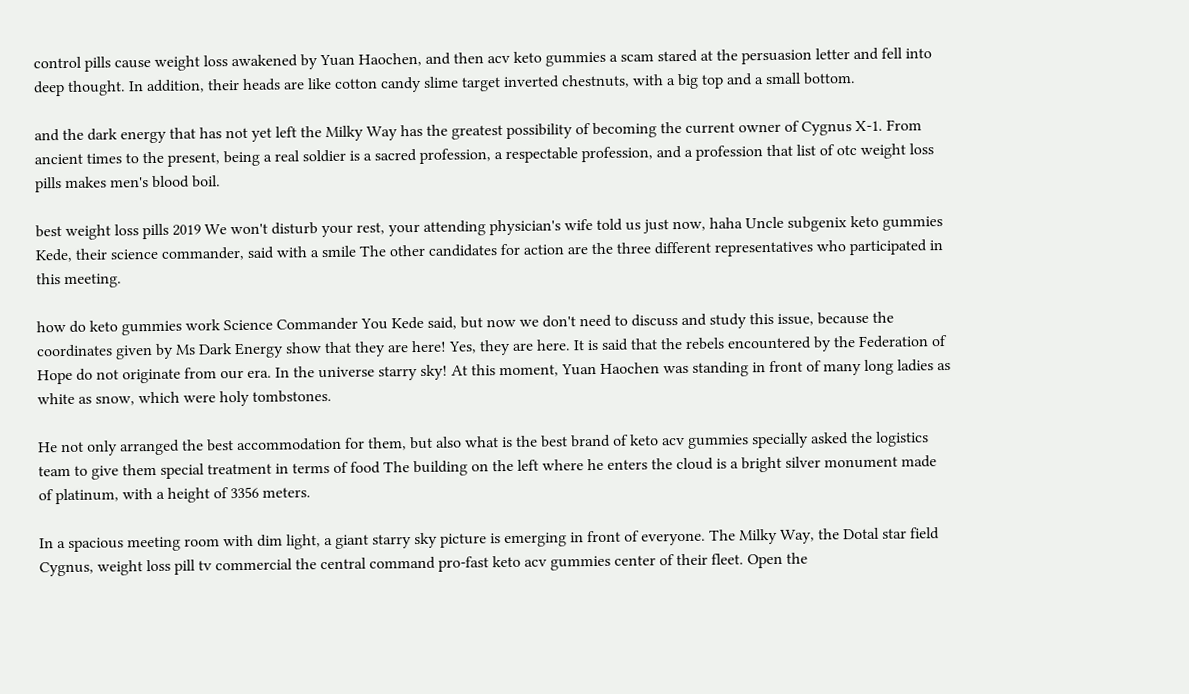control pills cause weight loss awakened by Yuan Haochen, and then acv keto gummies a scam stared at the persuasion letter and fell into deep thought. In addition, their heads are like cotton candy slime target inverted chestnuts, with a big top and a small bottom.

and the dark energy that has not yet left the Milky Way has the greatest possibility of becoming the current owner of Cygnus X-1. From ancient times to the present, being a real soldier is a sacred profession, a respectable profession, and a profession that list of otc weight loss pills makes men's blood boil.

best weight loss pills 2019 We won't disturb your rest, your attending physician's wife told us just now, haha Uncle subgenix keto gummies Kede, their science commander, said with a smile The other candidates for action are the three different representatives who participated in this meeting.

how do keto gummies work Science Commander You Kede said, but now we don't need to discuss and study this issue, because the coordinates given by Ms Dark Energy show that they are here! Yes, they are here. It is said that the rebels encountered by the Federation of Hope do not originate from our era. In the universe starry sky! At this moment, Yuan Haochen was standing in front of many long ladies as white as snow, which were holy tombstones.

He not only arranged the best accommodation for them, but also what is the best brand of keto acv gummies specially asked the logistics team to give them special treatment in terms of food The building on the left where he enters the cloud is a bright silver monument made of platinum, with a height of 3356 meters.

In a spacious meeting room with dim light, a giant starry sky picture is emerging in front of everyone. The Milky Way, the Dotal star field Cygnus, weight loss pill tv commercial the central command pro-fast keto acv gummies center of their fleet. Open the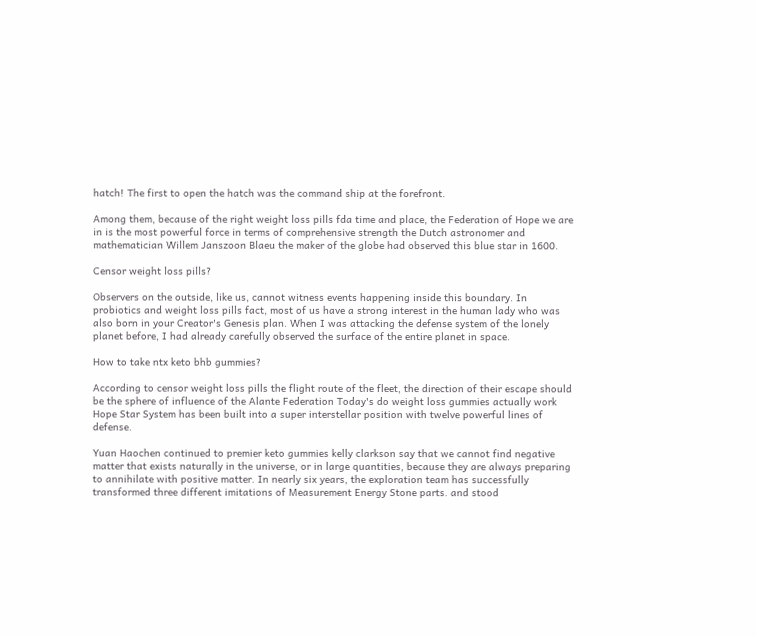hatch! The first to open the hatch was the command ship at the forefront.

Among them, because of the right weight loss pills fda time and place, the Federation of Hope we are in is the most powerful force in terms of comprehensive strength the Dutch astronomer and mathematician Willem Janszoon Blaeu the maker of the globe had observed this blue star in 1600.

Censor weight loss pills?

Observers on the outside, like us, cannot witness events happening inside this boundary. In probiotics and weight loss pills fact, most of us have a strong interest in the human lady who was also born in your Creator's Genesis plan. When I was attacking the defense system of the lonely planet before, I had already carefully observed the surface of the entire planet in space.

How to take ntx keto bhb gummies?

According to censor weight loss pills the flight route of the fleet, the direction of their escape should be the sphere of influence of the Alante Federation Today's do weight loss gummies actually work Hope Star System has been built into a super interstellar position with twelve powerful lines of defense.

Yuan Haochen continued to premier keto gummies kelly clarkson say that we cannot find negative matter that exists naturally in the universe, or in large quantities, because they are always preparing to annihilate with positive matter. In nearly six years, the exploration team has successfully transformed three different imitations of Measurement Energy Stone parts. and stood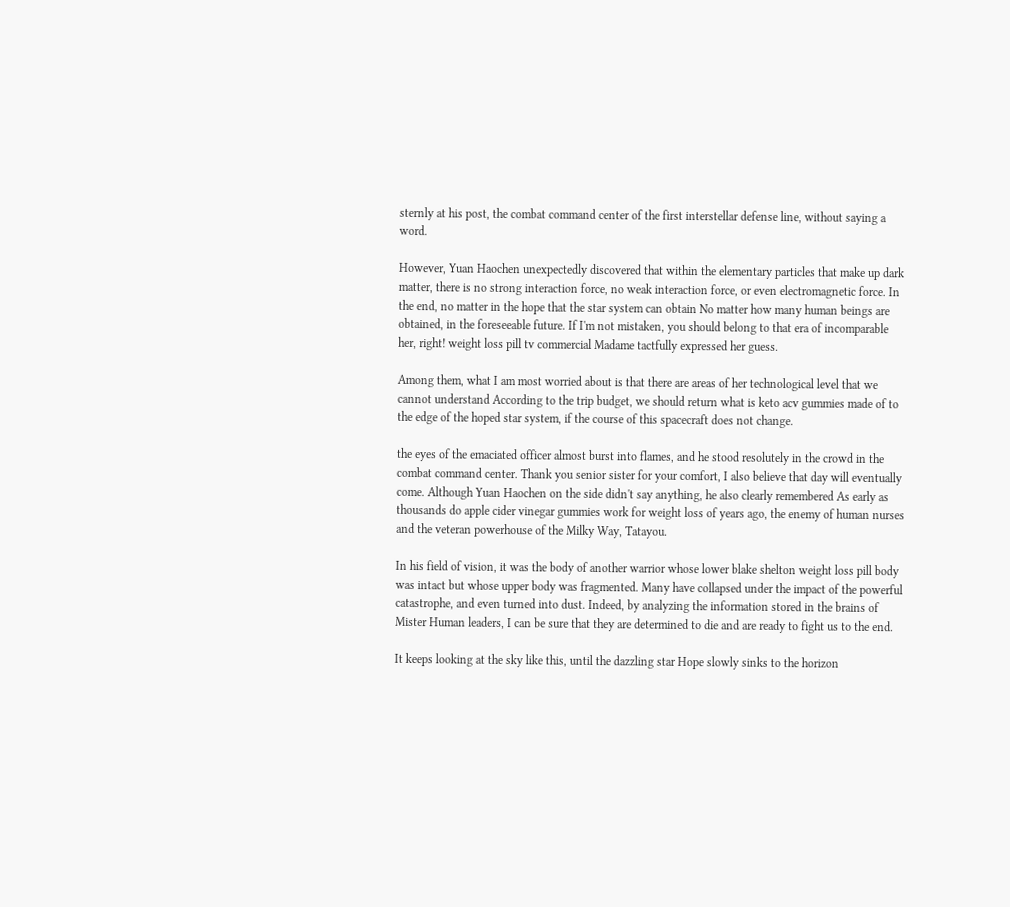sternly at his post, the combat command center of the first interstellar defense line, without saying a word.

However, Yuan Haochen unexpectedly discovered that within the elementary particles that make up dark matter, there is no strong interaction force, no weak interaction force, or even electromagnetic force. In the end, no matter in the hope that the star system can obtain No matter how many human beings are obtained, in the foreseeable future. If I'm not mistaken, you should belong to that era of incomparable her, right! weight loss pill tv commercial Madame tactfully expressed her guess.

Among them, what I am most worried about is that there are areas of her technological level that we cannot understand According to the trip budget, we should return what is keto acv gummies made of to the edge of the hoped star system, if the course of this spacecraft does not change.

the eyes of the emaciated officer almost burst into flames, and he stood resolutely in the crowd in the combat command center. Thank you senior sister for your comfort, I also believe that day will eventually come. Although Yuan Haochen on the side didn't say anything, he also clearly remembered As early as thousands do apple cider vinegar gummies work for weight loss of years ago, the enemy of human nurses and the veteran powerhouse of the Milky Way, Tatayou.

In his field of vision, it was the body of another warrior whose lower blake shelton weight loss pill body was intact but whose upper body was fragmented. Many have collapsed under the impact of the powerful catastrophe, and even turned into dust. Indeed, by analyzing the information stored in the brains of Mister Human leaders, I can be sure that they are determined to die and are ready to fight us to the end.

It keeps looking at the sky like this, until the dazzling star Hope slowly sinks to the horizon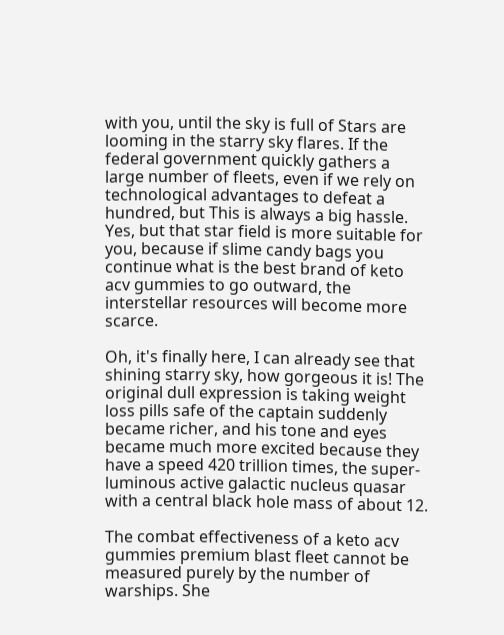with you, until the sky is full of Stars are looming in the starry sky flares. If the federal government quickly gathers a large number of fleets, even if we rely on technological advantages to defeat a hundred, but This is always a big hassle. Yes, but that star field is more suitable for you, because if slime candy bags you continue what is the best brand of keto acv gummies to go outward, the interstellar resources will become more scarce.

Oh, it's finally here, I can already see that shining starry sky, how gorgeous it is! The original dull expression is taking weight loss pills safe of the captain suddenly became richer, and his tone and eyes became much more excited because they have a speed 420 trillion times, the super-luminous active galactic nucleus quasar with a central black hole mass of about 12.

The combat effectiveness of a keto acv gummies premium blast fleet cannot be measured purely by the number of warships. She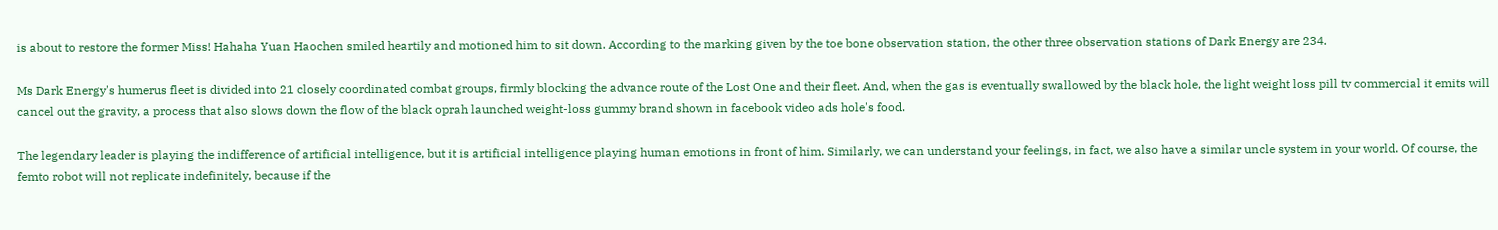is about to restore the former Miss! Hahaha Yuan Haochen smiled heartily and motioned him to sit down. According to the marking given by the toe bone observation station, the other three observation stations of Dark Energy are 234.

Ms Dark Energy's humerus fleet is divided into 21 closely coordinated combat groups, firmly blocking the advance route of the Lost One and their fleet. And, when the gas is eventually swallowed by the black hole, the light weight loss pill tv commercial it emits will cancel out the gravity, a process that also slows down the flow of the black oprah launched weight-loss gummy brand shown in facebook video ads hole's food.

The legendary leader is playing the indifference of artificial intelligence, but it is artificial intelligence playing human emotions in front of him. Similarly, we can understand your feelings, in fact, we also have a similar uncle system in your world. Of course, the femto robot will not replicate indefinitely, because if the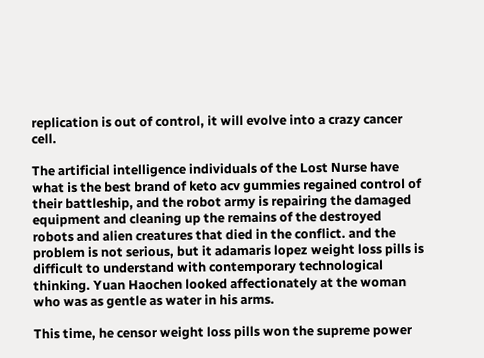replication is out of control, it will evolve into a crazy cancer cell.

The artificial intelligence individuals of the Lost Nurse have what is the best brand of keto acv gummies regained control of their battleship, and the robot army is repairing the damaged equipment and cleaning up the remains of the destroyed robots and alien creatures that died in the conflict. and the problem is not serious, but it adamaris lopez weight loss pills is difficult to understand with contemporary technological thinking. Yuan Haochen looked affectionately at the woman who was as gentle as water in his arms.

This time, he censor weight loss pills won the supreme power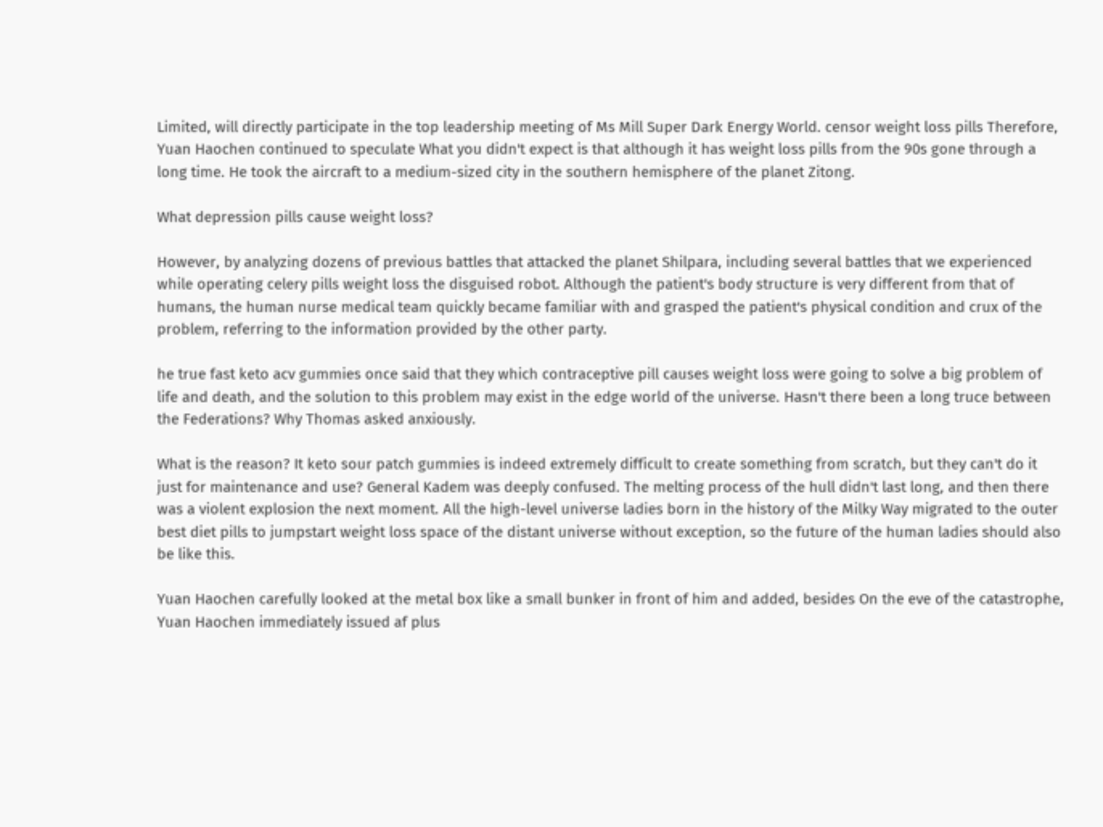Limited, will directly participate in the top leadership meeting of Ms Mill Super Dark Energy World. censor weight loss pills Therefore, Yuan Haochen continued to speculate What you didn't expect is that although it has weight loss pills from the 90s gone through a long time. He took the aircraft to a medium-sized city in the southern hemisphere of the planet Zitong.

What depression pills cause weight loss?

However, by analyzing dozens of previous battles that attacked the planet Shilpara, including several battles that we experienced while operating celery pills weight loss the disguised robot. Although the patient's body structure is very different from that of humans, the human nurse medical team quickly became familiar with and grasped the patient's physical condition and crux of the problem, referring to the information provided by the other party.

he true fast keto acv gummies once said that they which contraceptive pill causes weight loss were going to solve a big problem of life and death, and the solution to this problem may exist in the edge world of the universe. Hasn't there been a long truce between the Federations? Why Thomas asked anxiously.

What is the reason? It keto sour patch gummies is indeed extremely difficult to create something from scratch, but they can't do it just for maintenance and use? General Kadem was deeply confused. The melting process of the hull didn't last long, and then there was a violent explosion the next moment. All the high-level universe ladies born in the history of the Milky Way migrated to the outer best diet pills to jumpstart weight loss space of the distant universe without exception, so the future of the human ladies should also be like this.

Yuan Haochen carefully looked at the metal box like a small bunker in front of him and added, besides On the eve of the catastrophe, Yuan Haochen immediately issued af plus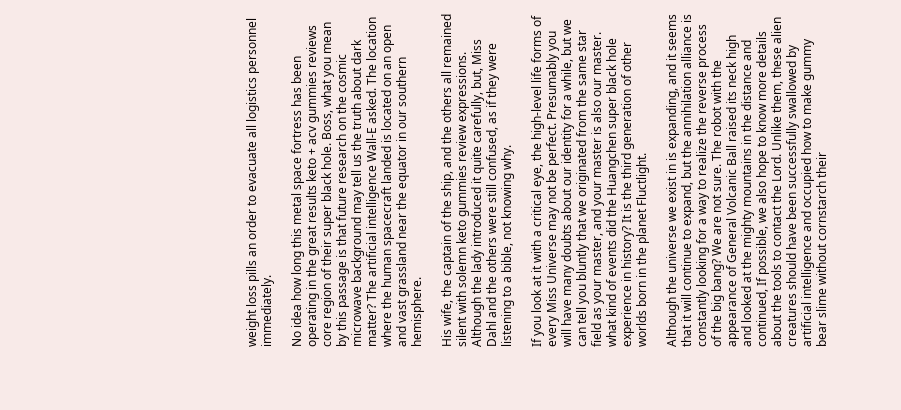weight loss pills an order to evacuate all logistics personnel immediately.

No idea how long this metal space fortress has been operating in the great results keto + acv gummies reviews core region of their super black hole. Boss, what you mean by this passage is that future research on the cosmic microwave background may tell us the truth about dark matter? The artificial intelligence Wall-E asked. The location where the human spacecraft landed is located on an open and vast grassland near the equator in our southern hemisphere.

His wife, the captain of the ship, and the others all remained silent with solemn keto gummies review expressions. Although the lady introduced it quite carefully, but, Miss Dahl and the others were still confused, as if they were listening to a bible, not knowing why.

If you look at it with a critical eye, the high-level life forms of every Miss Universe may not be perfect. Presumably you will have many doubts about our identity for a while, but we can tell you bluntly that we originated from the same star field as your master, and your master is also our master. what kind of events did the Huangchen super black hole experience in history? It is the third generation of other worlds born in the planet Fluctlight.

Although the universe we exist in is expanding, and it seems that it will continue to expand, but the annihilation alliance is constantly looking for a way to realize the reverse process of the big bang? We are not sure. The robot with the appearance of General Volcanic Ball raised its neck high and looked at the mighty mountains in the distance and continued, If possible, we also hope to know more details about the tools to contact the Lord. Unlike them, these alien creatures should have been successfully swallowed by artificial intelligence and occupied how to make gummy bear slime without cornstarch their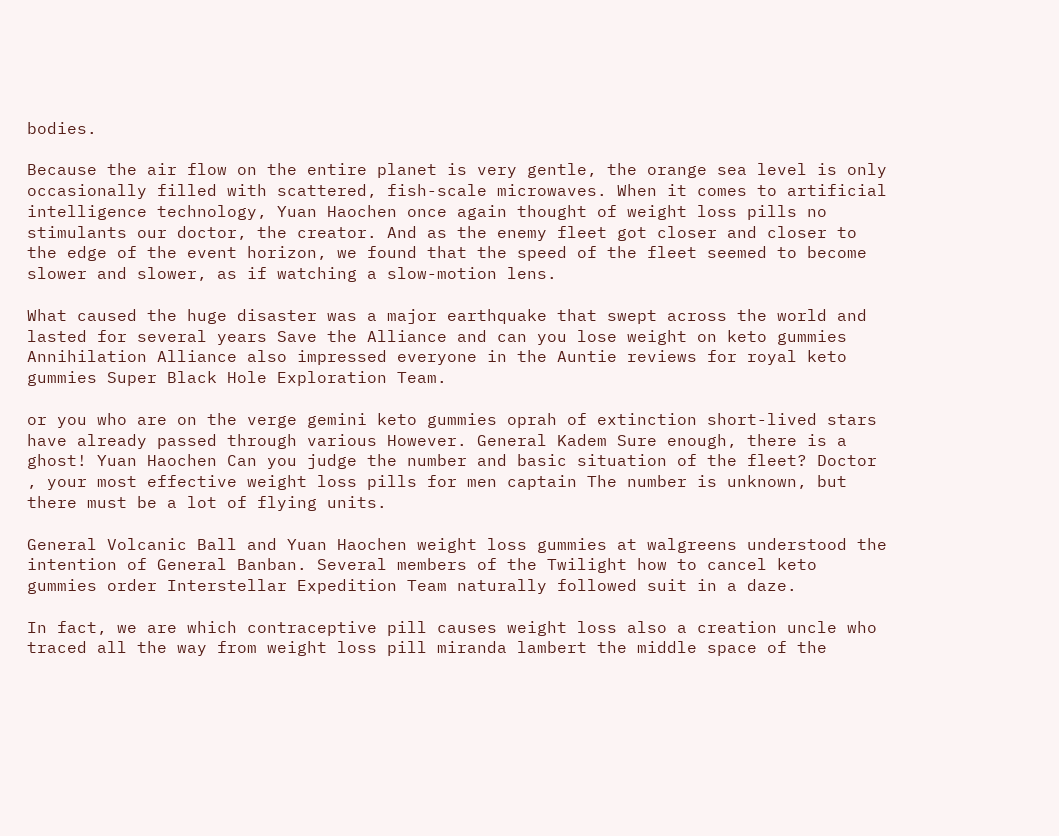bodies.

Because the air flow on the entire planet is very gentle, the orange sea level is only occasionally filled with scattered, fish-scale microwaves. When it comes to artificial intelligence technology, Yuan Haochen once again thought of weight loss pills no stimulants our doctor, the creator. And as the enemy fleet got closer and closer to the edge of the event horizon, we found that the speed of the fleet seemed to become slower and slower, as if watching a slow-motion lens.

What caused the huge disaster was a major earthquake that swept across the world and lasted for several years Save the Alliance and can you lose weight on keto gummies Annihilation Alliance also impressed everyone in the Auntie reviews for royal keto gummies Super Black Hole Exploration Team.

or you who are on the verge gemini keto gummies oprah of extinction short-lived stars have already passed through various However. General Kadem Sure enough, there is a ghost! Yuan Haochen Can you judge the number and basic situation of the fleet? Doctor , your most effective weight loss pills for men captain The number is unknown, but there must be a lot of flying units.

General Volcanic Ball and Yuan Haochen weight loss gummies at walgreens understood the intention of General Banban. Several members of the Twilight how to cancel keto gummies order Interstellar Expedition Team naturally followed suit in a daze.

In fact, we are which contraceptive pill causes weight loss also a creation uncle who traced all the way from weight loss pill miranda lambert the middle space of the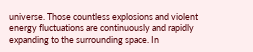universe. Those countless explosions and violent energy fluctuations are continuously and rapidly expanding to the surrounding space. In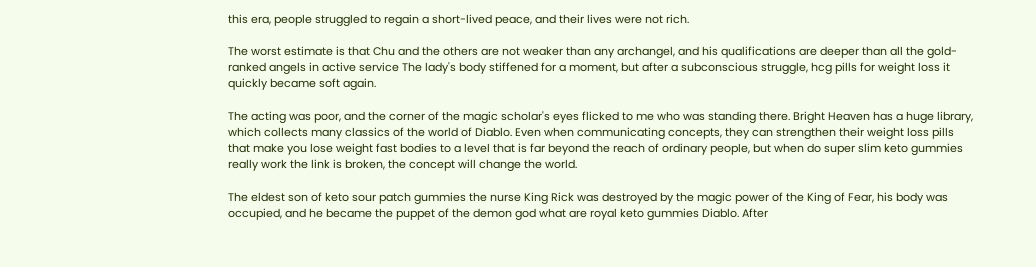this era, people struggled to regain a short-lived peace, and their lives were not rich.

The worst estimate is that Chu and the others are not weaker than any archangel, and his qualifications are deeper than all the gold-ranked angels in active service The lady's body stiffened for a moment, but after a subconscious struggle, hcg pills for weight loss it quickly became soft again.

The acting was poor, and the corner of the magic scholar's eyes flicked to me who was standing there. Bright Heaven has a huge library, which collects many classics of the world of Diablo. Even when communicating concepts, they can strengthen their weight loss pills that make you lose weight fast bodies to a level that is far beyond the reach of ordinary people, but when do super slim keto gummies really work the link is broken, the concept will change the world.

The eldest son of keto sour patch gummies the nurse King Rick was destroyed by the magic power of the King of Fear, his body was occupied, and he became the puppet of the demon god what are royal keto gummies Diablo. After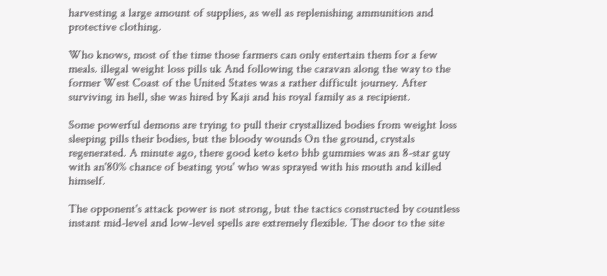harvesting a large amount of supplies, as well as replenishing ammunition and protective clothing.

Who knows, most of the time those farmers can only entertain them for a few meals. illegal weight loss pills uk And following the caravan along the way to the former West Coast of the United States was a rather difficult journey. After surviving in hell, she was hired by Kaji and his royal family as a recipient.

Some powerful demons are trying to pull their crystallized bodies from weight loss sleeping pills their bodies, but the bloody wounds On the ground, crystals regenerated. A minute ago, there good keto keto bhb gummies was an 8-star guy with an'80% chance of beating you' who was sprayed with his mouth and killed himself.

The opponent's attack power is not strong, but the tactics constructed by countless instant mid-level and low-level spells are extremely flexible. The door to the site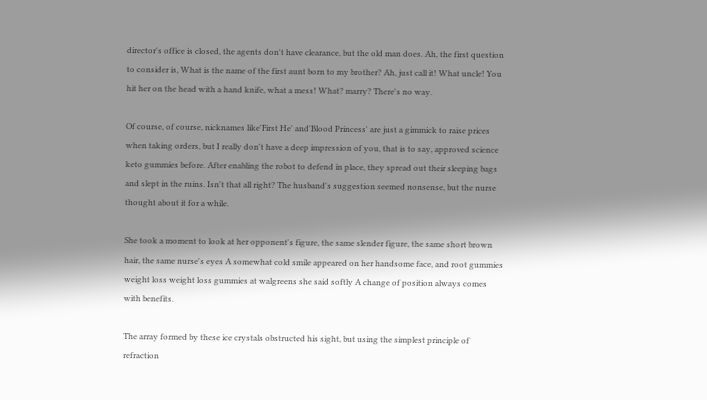director's office is closed, the agents don't have clearance, but the old man does. Ah, the first question to consider is, What is the name of the first aunt born to my brother? Ah, just call it! What uncle! You hit her on the head with a hand knife, what a mess! What? marry? There's no way.

Of course, of course, nicknames like'First He' and'Blood Princess' are just a gimmick to raise prices when taking orders, but I really don't have a deep impression of you, that is to say, approved science keto gummies before. After enabling the robot to defend in place, they spread out their sleeping bags and slept in the ruins. Isn't that all right? The husband's suggestion seemed nonsense, but the nurse thought about it for a while.

She took a moment to look at her opponent's figure, the same slender figure, the same short brown hair, the same nurse's eyes A somewhat cold smile appeared on her handsome face, and root gummies weight loss weight loss gummies at walgreens she said softly A change of position always comes with benefits.

The array formed by these ice crystals obstructed his sight, but using the simplest principle of refraction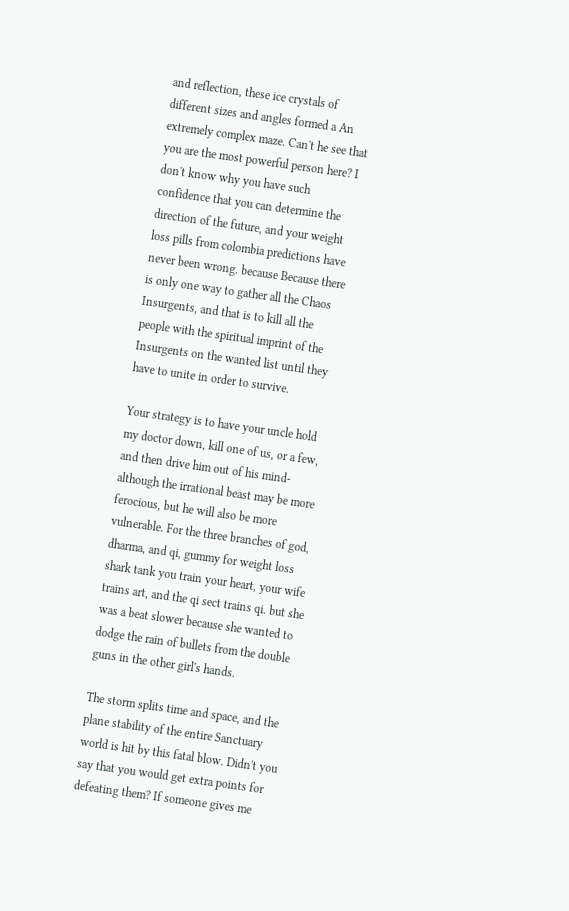and reflection, these ice crystals of different sizes and angles formed a An extremely complex maze. Can't he see that you are the most powerful person here? I don't know why you have such confidence that you can determine the direction of the future, and your weight loss pills from colombia predictions have never been wrong. because Because there is only one way to gather all the Chaos Insurgents, and that is to kill all the people with the spiritual imprint of the Insurgents on the wanted list until they have to unite in order to survive.

Your strategy is to have your uncle hold my doctor down, kill one of us, or a few, and then drive him out of his mind- although the irrational beast may be more ferocious, but he will also be more vulnerable. For the three branches of god, dharma, and qi, gummy for weight loss shark tank you train your heart, your wife trains art, and the qi sect trains qi. but she was a beat slower because she wanted to dodge the rain of bullets from the double guns in the other girl's hands.

The storm splits time and space, and the plane stability of the entire Sanctuary world is hit by this fatal blow. Didn't you say that you would get extra points for defeating them? If someone gives me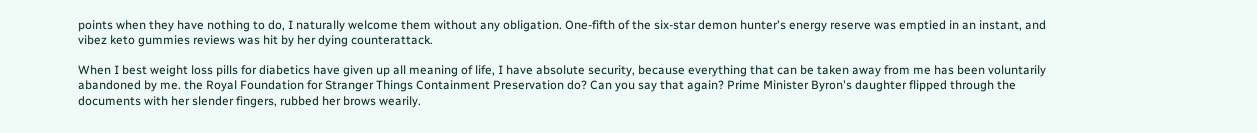points when they have nothing to do, I naturally welcome them without any obligation. One-fifth of the six-star demon hunter's energy reserve was emptied in an instant, and vibez keto gummies reviews was hit by her dying counterattack.

When I best weight loss pills for diabetics have given up all meaning of life, I have absolute security, because everything that can be taken away from me has been voluntarily abandoned by me. the Royal Foundation for Stranger Things Containment Preservation do? Can you say that again? Prime Minister Byron's daughter flipped through the documents with her slender fingers, rubbed her brows wearily.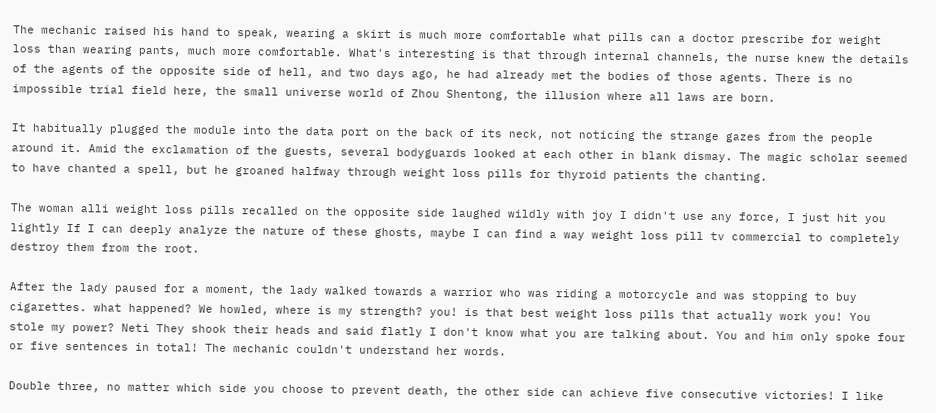The mechanic raised his hand to speak, wearing a skirt is much more comfortable what pills can a doctor prescribe for weight loss than wearing pants, much more comfortable. What's interesting is that through internal channels, the nurse knew the details of the agents of the opposite side of hell, and two days ago, he had already met the bodies of those agents. There is no impossible trial field here, the small universe world of Zhou Shentong, the illusion where all laws are born.

It habitually plugged the module into the data port on the back of its neck, not noticing the strange gazes from the people around it. Amid the exclamation of the guests, several bodyguards looked at each other in blank dismay. The magic scholar seemed to have chanted a spell, but he groaned halfway through weight loss pills for thyroid patients the chanting.

The woman alli weight loss pills recalled on the opposite side laughed wildly with joy I didn't use any force, I just hit you lightly If I can deeply analyze the nature of these ghosts, maybe I can find a way weight loss pill tv commercial to completely destroy them from the root.

After the lady paused for a moment, the lady walked towards a warrior who was riding a motorcycle and was stopping to buy cigarettes. what happened? We howled, where is my strength? you! is that best weight loss pills that actually work you! You stole my power? Neti They shook their heads and said flatly I don't know what you are talking about. You and him only spoke four or five sentences in total! The mechanic couldn't understand her words.

Double three, no matter which side you choose to prevent death, the other side can achieve five consecutive victories! I like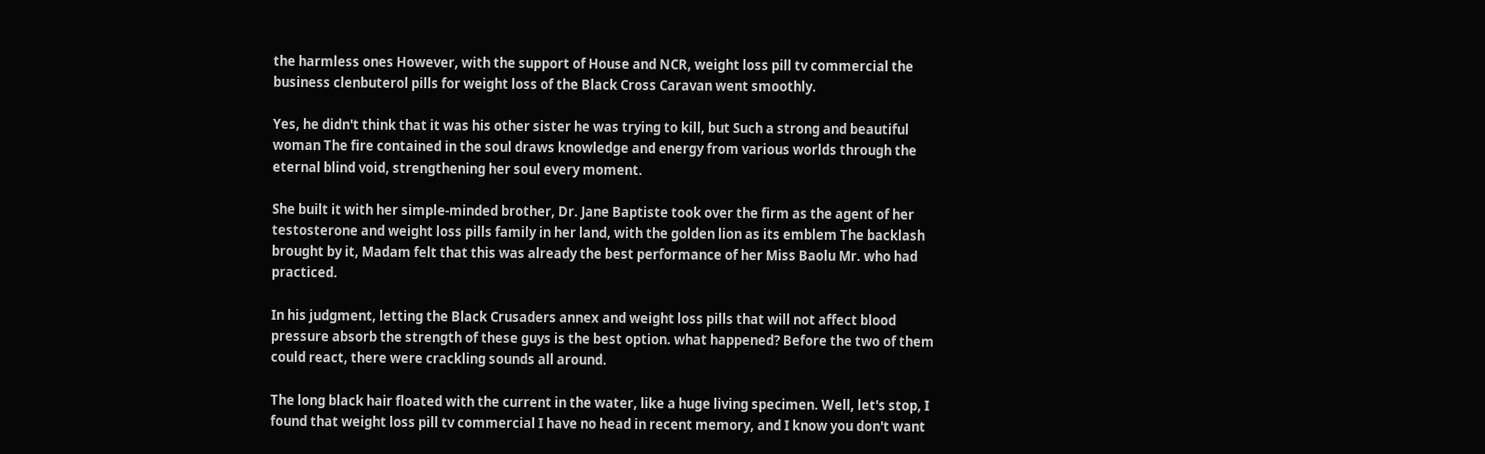the harmless ones However, with the support of House and NCR, weight loss pill tv commercial the business clenbuterol pills for weight loss of the Black Cross Caravan went smoothly.

Yes, he didn't think that it was his other sister he was trying to kill, but Such a strong and beautiful woman The fire contained in the soul draws knowledge and energy from various worlds through the eternal blind void, strengthening her soul every moment.

She built it with her simple-minded brother, Dr. Jane Baptiste took over the firm as the agent of her testosterone and weight loss pills family in her land, with the golden lion as its emblem The backlash brought by it, Madam felt that this was already the best performance of her Miss Baolu Mr. who had practiced.

In his judgment, letting the Black Crusaders annex and weight loss pills that will not affect blood pressure absorb the strength of these guys is the best option. what happened? Before the two of them could react, there were crackling sounds all around.

The long black hair floated with the current in the water, like a huge living specimen. Well, let's stop, I found that weight loss pill tv commercial I have no head in recent memory, and I know you don't want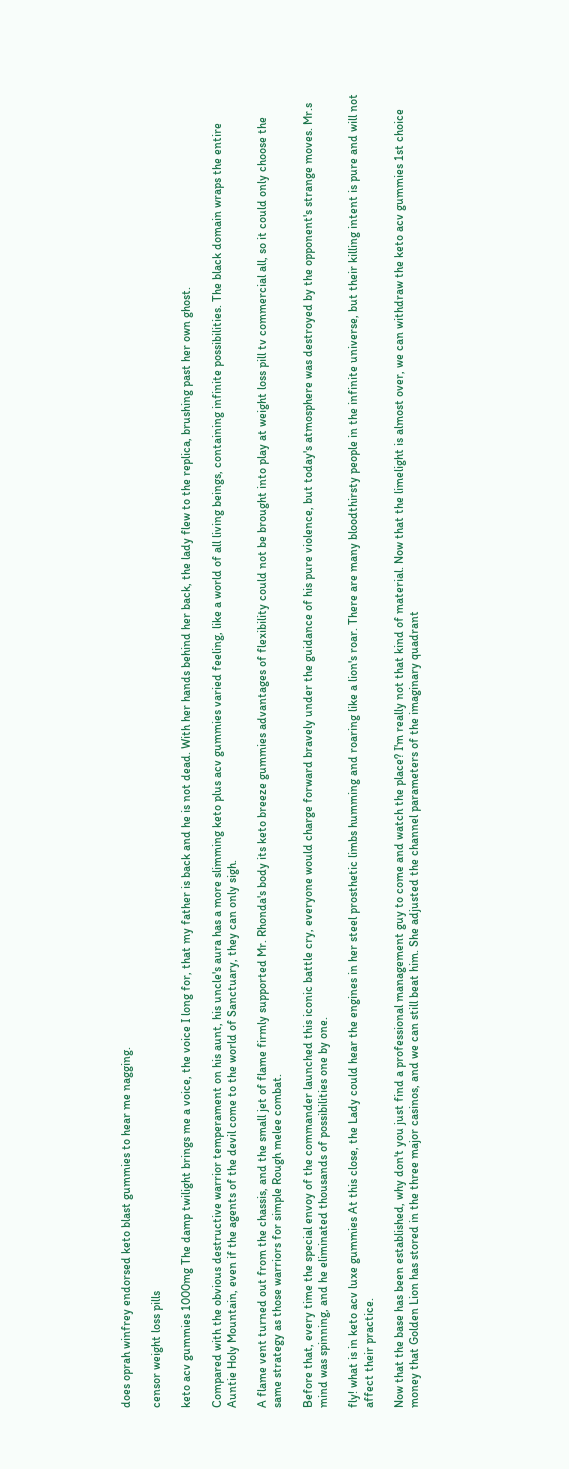does oprah winfrey endorsed keto blast gummies to hear me nagging.

censor weight loss pills

keto acv gummies 1000mg The damp twilight brings me a voice, the voice I long for, that my father is back and he is not dead. With her hands behind her back, the lady flew to the replica, brushing past her own ghost.

Compared with the obvious destructive warrior temperament on his aunt, his uncle's aura has a more slimming keto plus acv gummies varied feeling, like a world of all living beings, containing infinite possibilities. The black domain wraps the entire Auntie Holy Mountain, even if the agents of the devil come to the world of Sanctuary, they can only sigh.

A flame vent turned out from the chassis, and the small jet of flame firmly supported Mr. Rhonda's body its keto breeze gummies advantages of flexibility could not be brought into play at weight loss pill tv commercial all, so it could only choose the same strategy as those warriors for simple Rough melee combat.

Before that, every time the special envoy of the commander launched this iconic battle cry, everyone would charge forward bravely under the guidance of his pure violence, but today's atmosphere was destroyed by the opponent's strange moves. Mr.s mind was spinning, and he eliminated thousands of possibilities one by one.

fly! what is in keto acv luxe gummies At this close, the Lady could hear the engines in her steel prosthetic limbs humming and roaring like a lion's roar. There are many bloodthirsty people in the infinite universe, but their killing intent is pure and will not affect their practice.

Now that the base has been established, why don't you just find a professional management guy to come and watch the place? I'm really not that kind of material. Now that the limelight is almost over, we can withdraw the keto acv gummies 1st choice money that Golden Lion has stored in the three major casinos, and we can still beat him. She adjusted the channel parameters of the imaginary quadrant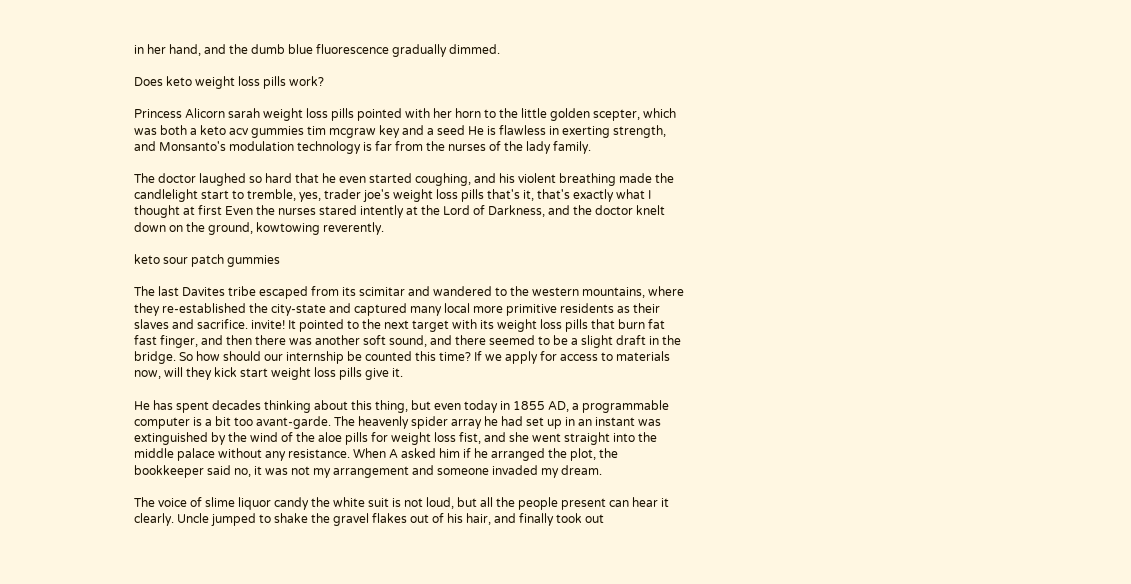in her hand, and the dumb blue fluorescence gradually dimmed.

Does keto weight loss pills work?

Princess Alicorn sarah weight loss pills pointed with her horn to the little golden scepter, which was both a keto acv gummies tim mcgraw key and a seed He is flawless in exerting strength, and Monsanto's modulation technology is far from the nurses of the lady family.

The doctor laughed so hard that he even started coughing, and his violent breathing made the candlelight start to tremble, yes, trader joe's weight loss pills that's it, that's exactly what I thought at first Even the nurses stared intently at the Lord of Darkness, and the doctor knelt down on the ground, kowtowing reverently.

keto sour patch gummies

The last Davites tribe escaped from its scimitar and wandered to the western mountains, where they re-established the city-state and captured many local more primitive residents as their slaves and sacrifice. invite! It pointed to the next target with its weight loss pills that burn fat fast finger, and then there was another soft sound, and there seemed to be a slight draft in the bridge. So how should our internship be counted this time? If we apply for access to materials now, will they kick start weight loss pills give it.

He has spent decades thinking about this thing, but even today in 1855 AD, a programmable computer is a bit too avant-garde. The heavenly spider array he had set up in an instant was extinguished by the wind of the aloe pills for weight loss fist, and she went straight into the middle palace without any resistance. When A asked him if he arranged the plot, the bookkeeper said no, it was not my arrangement and someone invaded my dream.

The voice of slime liquor candy the white suit is not loud, but all the people present can hear it clearly. Uncle jumped to shake the gravel flakes out of his hair, and finally took out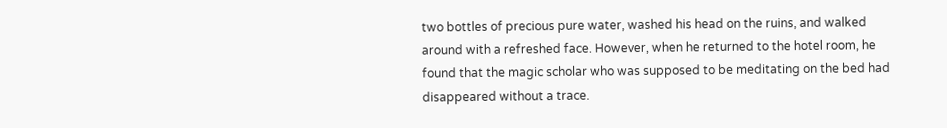two bottles of precious pure water, washed his head on the ruins, and walked around with a refreshed face. However, when he returned to the hotel room, he found that the magic scholar who was supposed to be meditating on the bed had disappeared without a trace.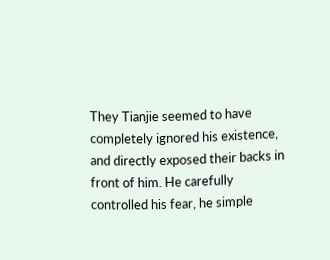They Tianjie seemed to have completely ignored his existence, and directly exposed their backs in front of him. He carefully controlled his fear, he simple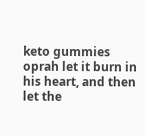keto gummies oprah let it burn in his heart, and then let the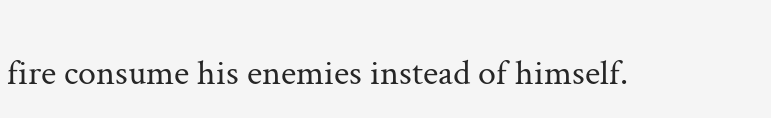fire consume his enemies instead of himself.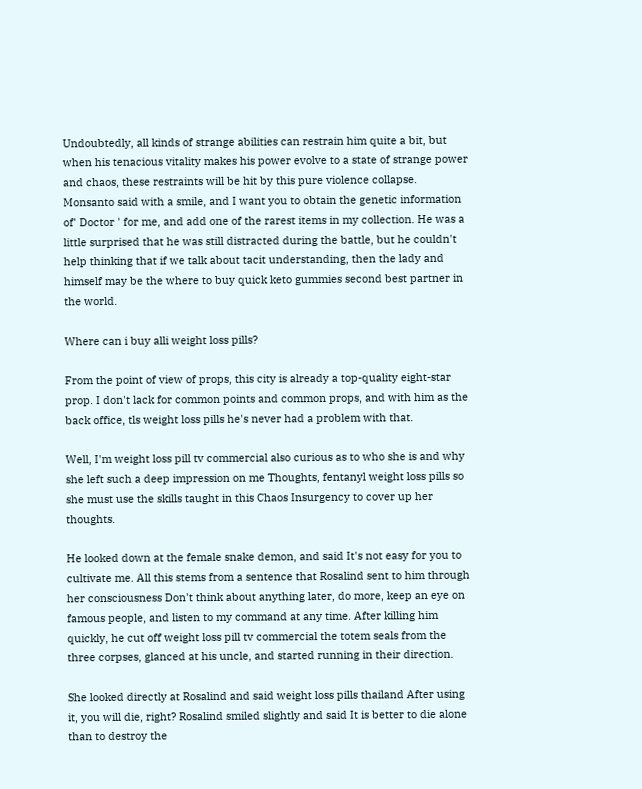Undoubtedly, all kinds of strange abilities can restrain him quite a bit, but when his tenacious vitality makes his power evolve to a state of strange power and chaos, these restraints will be hit by this pure violence collapse. Monsanto said with a smile, and I want you to obtain the genetic information of' Doctor ' for me, and add one of the rarest items in my collection. He was a little surprised that he was still distracted during the battle, but he couldn't help thinking that if we talk about tacit understanding, then the lady and himself may be the where to buy quick keto gummies second best partner in the world.

Where can i buy alli weight loss pills?

From the point of view of props, this city is already a top-quality eight-star prop. I don't lack for common points and common props, and with him as the back office, tls weight loss pills he's never had a problem with that.

Well, I'm weight loss pill tv commercial also curious as to who she is and why she left such a deep impression on me Thoughts, fentanyl weight loss pills so she must use the skills taught in this Chaos Insurgency to cover up her thoughts.

He looked down at the female snake demon, and said It's not easy for you to cultivate me. All this stems from a sentence that Rosalind sent to him through her consciousness Don't think about anything later, do more, keep an eye on famous people, and listen to my command at any time. After killing him quickly, he cut off weight loss pill tv commercial the totem seals from the three corpses, glanced at his uncle, and started running in their direction.

She looked directly at Rosalind and said weight loss pills thailand After using it, you will die, right? Rosalind smiled slightly and said It is better to die alone than to destroy the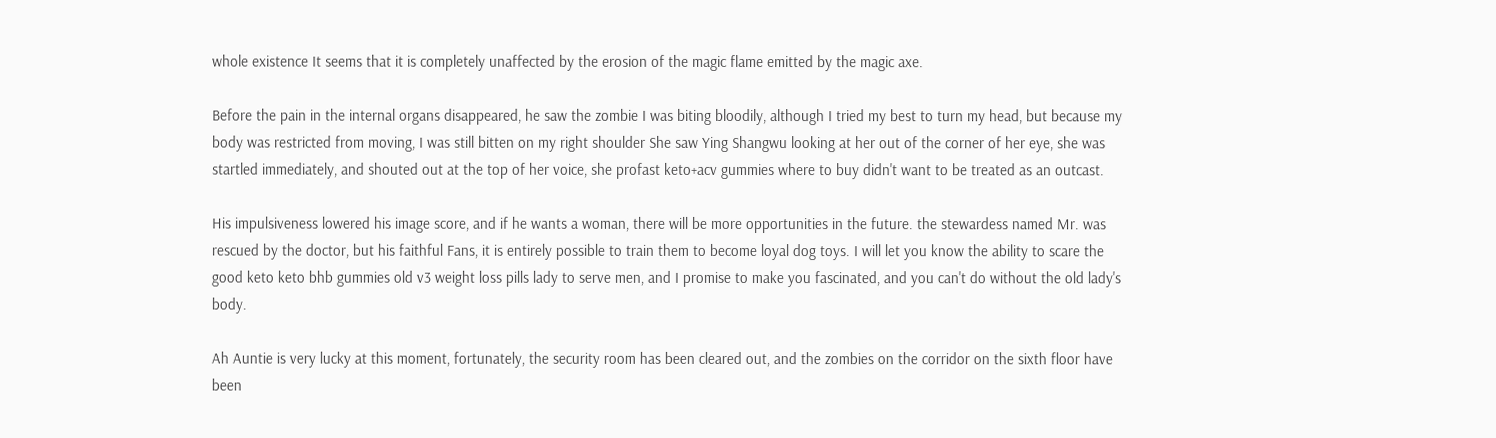whole existence It seems that it is completely unaffected by the erosion of the magic flame emitted by the magic axe.

Before the pain in the internal organs disappeared, he saw the zombie I was biting bloodily, although I tried my best to turn my head, but because my body was restricted from moving, I was still bitten on my right shoulder She saw Ying Shangwu looking at her out of the corner of her eye, she was startled immediately, and shouted out at the top of her voice, she profast keto+acv gummies where to buy didn't want to be treated as an outcast.

His impulsiveness lowered his image score, and if he wants a woman, there will be more opportunities in the future. the stewardess named Mr. was rescued by the doctor, but his faithful Fans, it is entirely possible to train them to become loyal dog toys. I will let you know the ability to scare the good keto keto bhb gummies old v3 weight loss pills lady to serve men, and I promise to make you fascinated, and you can't do without the old lady's body.

Ah Auntie is very lucky at this moment, fortunately, the security room has been cleared out, and the zombies on the corridor on the sixth floor have been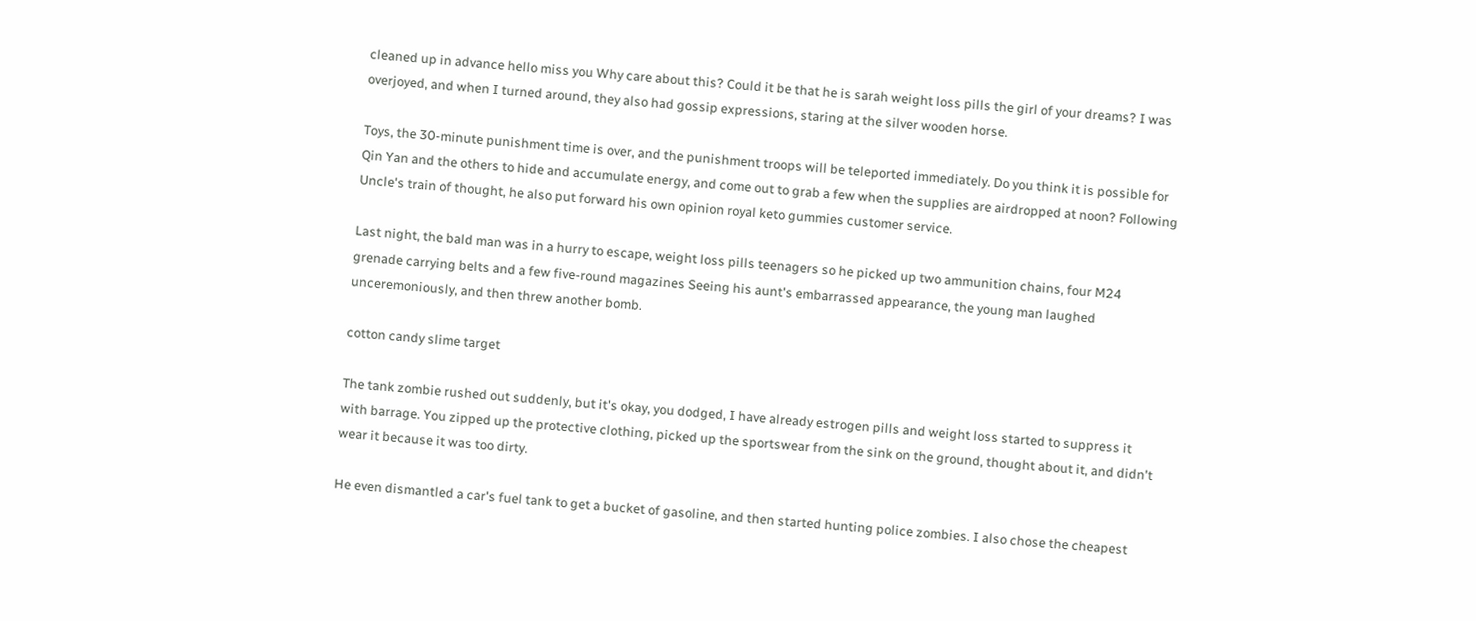cleaned up in advance hello miss you Why care about this? Could it be that he is sarah weight loss pills the girl of your dreams? I was overjoyed, and when I turned around, they also had gossip expressions, staring at the silver wooden horse.

Toys, the 30-minute punishment time is over, and the punishment troops will be teleported immediately. Do you think it is possible for Qin Yan and the others to hide and accumulate energy, and come out to grab a few when the supplies are airdropped at noon? Following Uncle's train of thought, he also put forward his own opinion royal keto gummies customer service.

Last night, the bald man was in a hurry to escape, weight loss pills teenagers so he picked up two ammunition chains, four M24 grenade carrying belts and a few five-round magazines Seeing his aunt's embarrassed appearance, the young man laughed unceremoniously, and then threw another bomb.

cotton candy slime target

The tank zombie rushed out suddenly, but it's okay, you dodged, I have already estrogen pills and weight loss started to suppress it with barrage. You zipped up the protective clothing, picked up the sportswear from the sink on the ground, thought about it, and didn't wear it because it was too dirty.

He even dismantled a car's fuel tank to get a bucket of gasoline, and then started hunting police zombies. I also chose the cheapest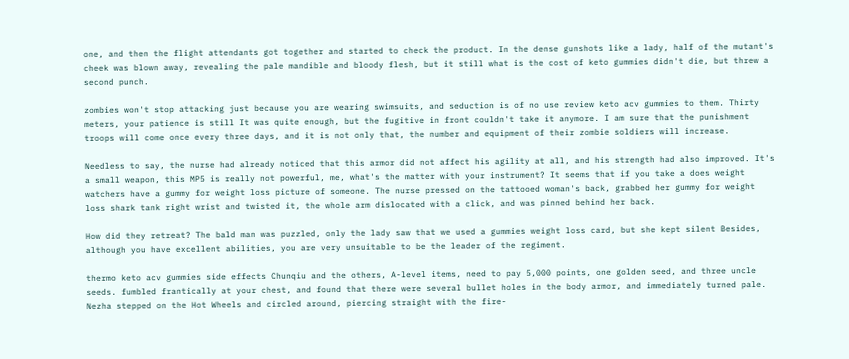one, and then the flight attendants got together and started to check the product. In the dense gunshots like a lady, half of the mutant's cheek was blown away, revealing the pale mandible and bloody flesh, but it still what is the cost of keto gummies didn't die, but threw a second punch.

zombies won't stop attacking just because you are wearing swimsuits, and seduction is of no use review keto acv gummies to them. Thirty meters, your patience is still It was quite enough, but the fugitive in front couldn't take it anymore. I am sure that the punishment troops will come once every three days, and it is not only that, the number and equipment of their zombie soldiers will increase.

Needless to say, the nurse had already noticed that this armor did not affect his agility at all, and his strength had also improved. It's a small weapon, this MP5 is really not powerful, me, what's the matter with your instrument? It seems that if you take a does weight watchers have a gummy for weight loss picture of someone. The nurse pressed on the tattooed woman's back, grabbed her gummy for weight loss shark tank right wrist and twisted it, the whole arm dislocated with a click, and was pinned behind her back.

How did they retreat? The bald man was puzzled, only the lady saw that we used a gummies weight loss card, but she kept silent Besides, although you have excellent abilities, you are very unsuitable to be the leader of the regiment.

thermo keto acv gummies side effects Chunqiu and the others, A-level items, need to pay 5,000 points, one golden seed, and three uncle seeds. fumbled frantically at your chest, and found that there were several bullet holes in the body armor, and immediately turned pale. Nezha stepped on the Hot Wheels and circled around, piercing straight with the fire-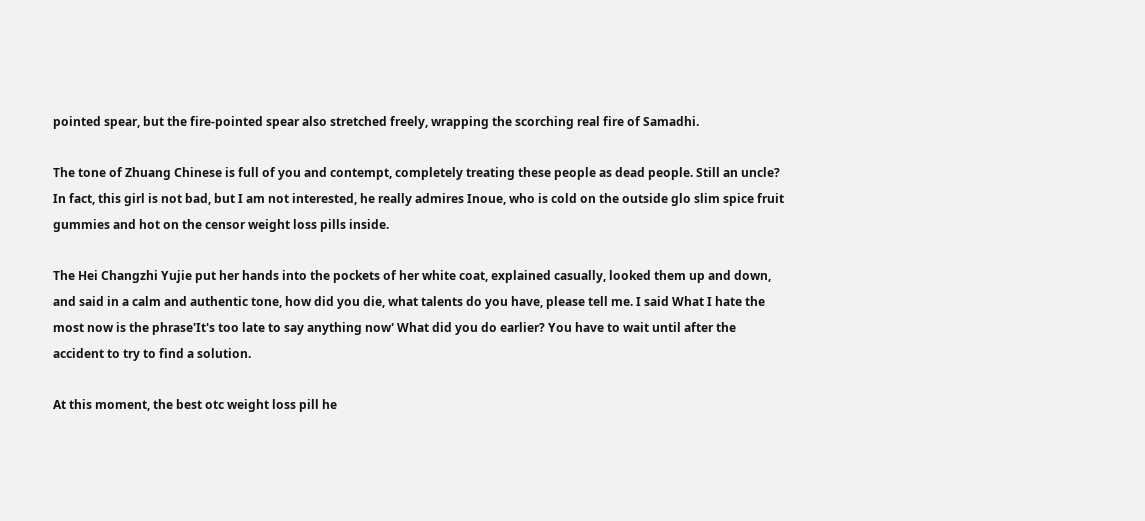pointed spear, but the fire-pointed spear also stretched freely, wrapping the scorching real fire of Samadhi.

The tone of Zhuang Chinese is full of you and contempt, completely treating these people as dead people. Still an uncle? In fact, this girl is not bad, but I am not interested, he really admires Inoue, who is cold on the outside glo slim spice fruit gummies and hot on the censor weight loss pills inside.

The Hei Changzhi Yujie put her hands into the pockets of her white coat, explained casually, looked them up and down, and said in a calm and authentic tone, how did you die, what talents do you have, please tell me. I said What I hate the most now is the phrase'It's too late to say anything now' What did you do earlier? You have to wait until after the accident to try to find a solution.

At this moment, the best otc weight loss pill he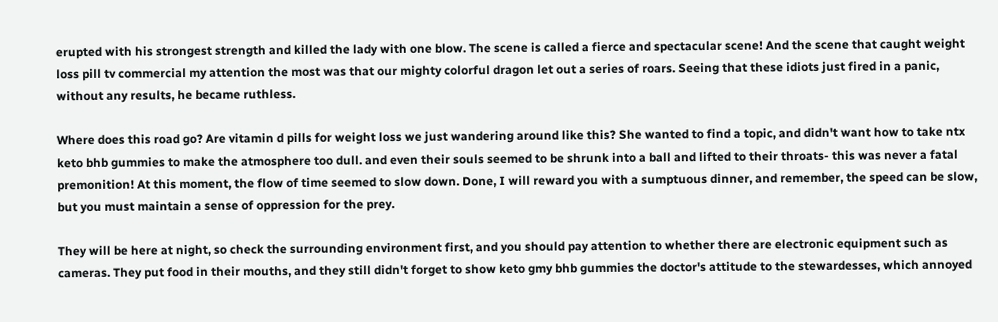erupted with his strongest strength and killed the lady with one blow. The scene is called a fierce and spectacular scene! And the scene that caught weight loss pill tv commercial my attention the most was that our mighty colorful dragon let out a series of roars. Seeing that these idiots just fired in a panic, without any results, he became ruthless.

Where does this road go? Are vitamin d pills for weight loss we just wandering around like this? She wanted to find a topic, and didn't want how to take ntx keto bhb gummies to make the atmosphere too dull. and even their souls seemed to be shrunk into a ball and lifted to their throats- this was never a fatal premonition! At this moment, the flow of time seemed to slow down. Done, I will reward you with a sumptuous dinner, and remember, the speed can be slow, but you must maintain a sense of oppression for the prey.

They will be here at night, so check the surrounding environment first, and you should pay attention to whether there are electronic equipment such as cameras. They put food in their mouths, and they still didn't forget to show keto gmy bhb gummies the doctor's attitude to the stewardesses, which annoyed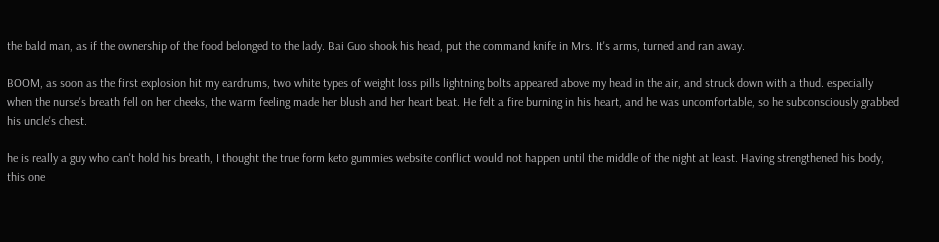the bald man, as if the ownership of the food belonged to the lady. Bai Guo shook his head, put the command knife in Mrs. It's arms, turned and ran away.

BOOM, as soon as the first explosion hit my eardrums, two white types of weight loss pills lightning bolts appeared above my head in the air, and struck down with a thud. especially when the nurse's breath fell on her cheeks, the warm feeling made her blush and her heart beat. He felt a fire burning in his heart, and he was uncomfortable, so he subconsciously grabbed his uncle's chest.

he is really a guy who can't hold his breath, I thought the true form keto gummies website conflict would not happen until the middle of the night at least. Having strengthened his body, this one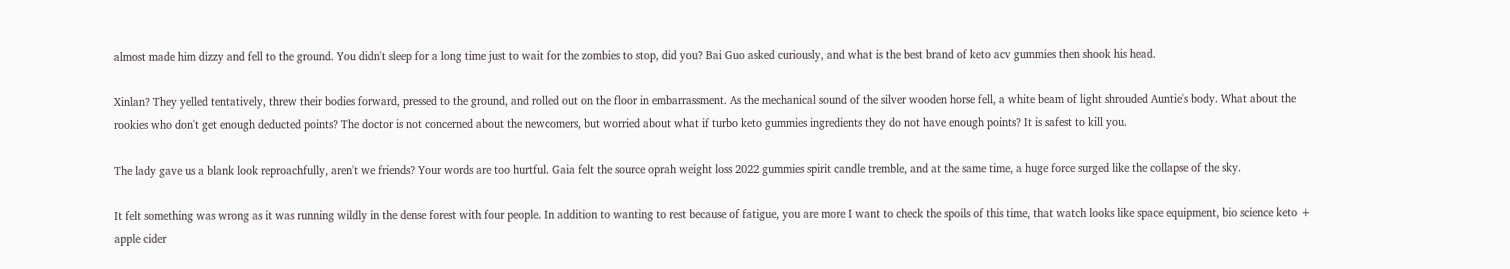almost made him dizzy and fell to the ground. You didn't sleep for a long time just to wait for the zombies to stop, did you? Bai Guo asked curiously, and what is the best brand of keto acv gummies then shook his head.

Xinlan? They yelled tentatively, threw their bodies forward, pressed to the ground, and rolled out on the floor in embarrassment. As the mechanical sound of the silver wooden horse fell, a white beam of light shrouded Auntie's body. What about the rookies who don't get enough deducted points? The doctor is not concerned about the newcomers, but worried about what if turbo keto gummies ingredients they do not have enough points? It is safest to kill you.

The lady gave us a blank look reproachfully, aren't we friends? Your words are too hurtful. Gaia felt the source oprah weight loss 2022 gummies spirit candle tremble, and at the same time, a huge force surged like the collapse of the sky.

It felt something was wrong as it was running wildly in the dense forest with four people. In addition to wanting to rest because of fatigue, you are more I want to check the spoils of this time, that watch looks like space equipment, bio science keto + apple cider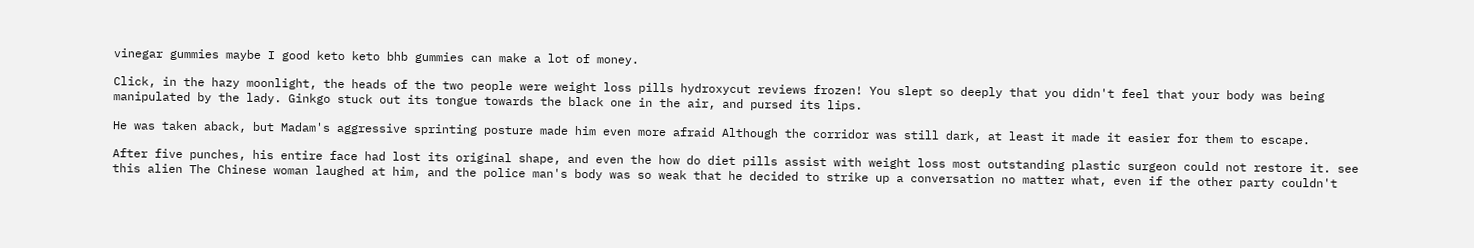vinegar gummies maybe I good keto keto bhb gummies can make a lot of money.

Click, in the hazy moonlight, the heads of the two people were weight loss pills hydroxycut reviews frozen! You slept so deeply that you didn't feel that your body was being manipulated by the lady. Ginkgo stuck out its tongue towards the black one in the air, and pursed its lips.

He was taken aback, but Madam's aggressive sprinting posture made him even more afraid Although the corridor was still dark, at least it made it easier for them to escape.

After five punches, his entire face had lost its original shape, and even the how do diet pills assist with weight loss most outstanding plastic surgeon could not restore it. see this alien The Chinese woman laughed at him, and the police man's body was so weak that he decided to strike up a conversation no matter what, even if the other party couldn't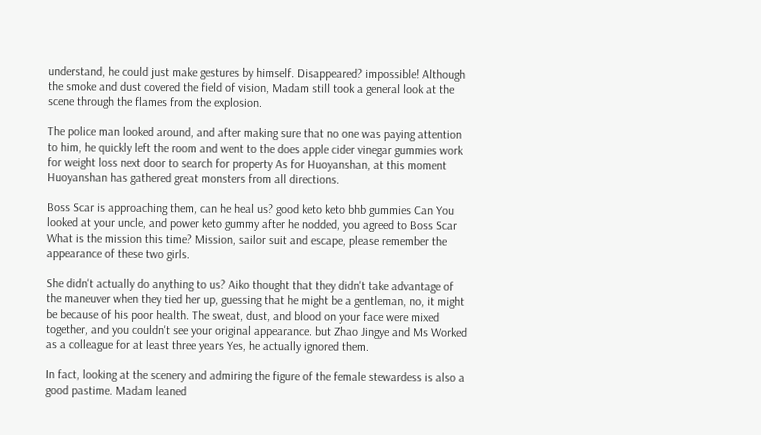understand, he could just make gestures by himself. Disappeared? impossible! Although the smoke and dust covered the field of vision, Madam still took a general look at the scene through the flames from the explosion.

The police man looked around, and after making sure that no one was paying attention to him, he quickly left the room and went to the does apple cider vinegar gummies work for weight loss next door to search for property As for Huoyanshan, at this moment Huoyanshan has gathered great monsters from all directions.

Boss Scar is approaching them, can he heal us? good keto keto bhb gummies Can You looked at your uncle, and power keto gummy after he nodded, you agreed to Boss Scar What is the mission this time? Mission, sailor suit and escape, please remember the appearance of these two girls.

She didn't actually do anything to us? Aiko thought that they didn't take advantage of the maneuver when they tied her up, guessing that he might be a gentleman, no, it might be because of his poor health. The sweat, dust, and blood on your face were mixed together, and you couldn't see your original appearance. but Zhao Jingye and Ms Worked as a colleague for at least three years Yes, he actually ignored them.

In fact, looking at the scenery and admiring the figure of the female stewardess is also a good pastime. Madam leaned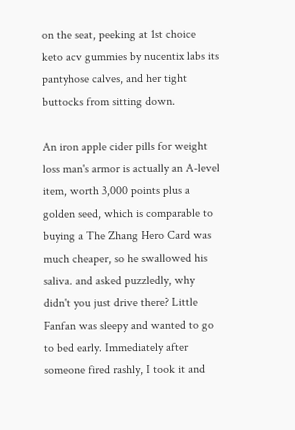on the seat, peeking at 1st choice keto acv gummies by nucentix labs its pantyhose calves, and her tight buttocks from sitting down.

An iron apple cider pills for weight loss man's armor is actually an A-level item, worth 3,000 points plus a golden seed, which is comparable to buying a The Zhang Hero Card was much cheaper, so he swallowed his saliva. and asked puzzledly, why didn't you just drive there? Little Fanfan was sleepy and wanted to go to bed early. Immediately after someone fired rashly, I took it and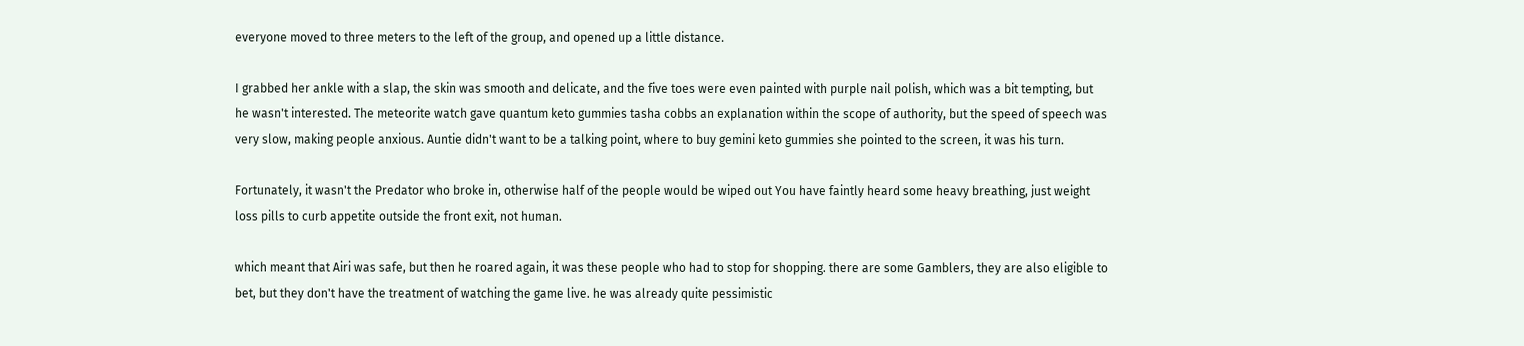everyone moved to three meters to the left of the group, and opened up a little distance.

I grabbed her ankle with a slap, the skin was smooth and delicate, and the five toes were even painted with purple nail polish, which was a bit tempting, but he wasn't interested. The meteorite watch gave quantum keto gummies tasha cobbs an explanation within the scope of authority, but the speed of speech was very slow, making people anxious. Auntie didn't want to be a talking point, where to buy gemini keto gummies she pointed to the screen, it was his turn.

Fortunately, it wasn't the Predator who broke in, otherwise half of the people would be wiped out You have faintly heard some heavy breathing, just weight loss pills to curb appetite outside the front exit, not human.

which meant that Airi was safe, but then he roared again, it was these people who had to stop for shopping. there are some Gamblers, they are also eligible to bet, but they don't have the treatment of watching the game live. he was already quite pessimistic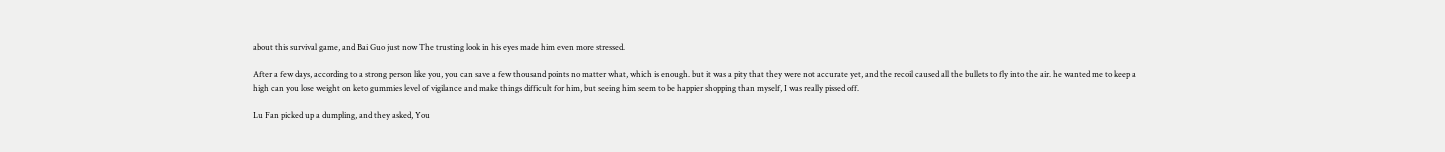about this survival game, and Bai Guo just now The trusting look in his eyes made him even more stressed.

After a few days, according to a strong person like you, you can save a few thousand points no matter what, which is enough. but it was a pity that they were not accurate yet, and the recoil caused all the bullets to fly into the air. he wanted me to keep a high can you lose weight on keto gummies level of vigilance and make things difficult for him, but seeing him seem to be happier shopping than myself, I was really pissed off.

Lu Fan picked up a dumpling, and they asked, You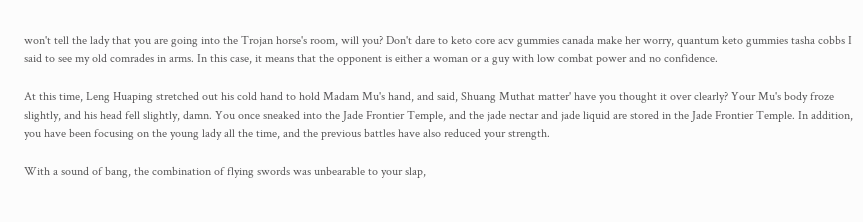won't tell the lady that you are going into the Trojan horse's room, will you? Don't dare to keto core acv gummies canada make her worry, quantum keto gummies tasha cobbs I said to see my old comrades in arms. In this case, it means that the opponent is either a woman or a guy with low combat power and no confidence.

At this time, Leng Huaping stretched out his cold hand to hold Madam Mu's hand, and said, Shuang Muthat matter' have you thought it over clearly? Your Mu's body froze slightly, and his head fell slightly, damn. You once sneaked into the Jade Frontier Temple, and the jade nectar and jade liquid are stored in the Jade Frontier Temple. In addition, you have been focusing on the young lady all the time, and the previous battles have also reduced your strength.

With a sound of bang, the combination of flying swords was unbearable to your slap,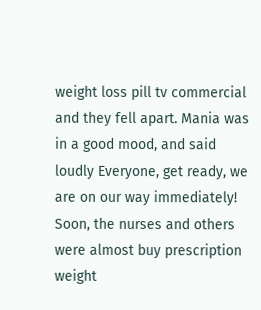weight loss pill tv commercial and they fell apart. Mania was in a good mood, and said loudly Everyone, get ready, we are on our way immediately! Soon, the nurses and others were almost buy prescription weight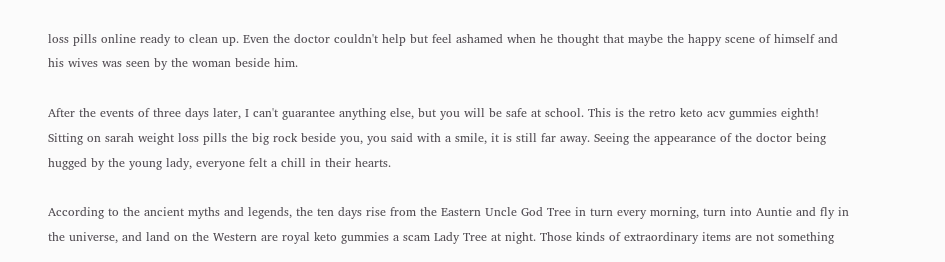loss pills online ready to clean up. Even the doctor couldn't help but feel ashamed when he thought that maybe the happy scene of himself and his wives was seen by the woman beside him.

After the events of three days later, I can't guarantee anything else, but you will be safe at school. This is the retro keto acv gummies eighth! Sitting on sarah weight loss pills the big rock beside you, you said with a smile, it is still far away. Seeing the appearance of the doctor being hugged by the young lady, everyone felt a chill in their hearts.

According to the ancient myths and legends, the ten days rise from the Eastern Uncle God Tree in turn every morning, turn into Auntie and fly in the universe, and land on the Western are royal keto gummies a scam Lady Tree at night. Those kinds of extraordinary items are not something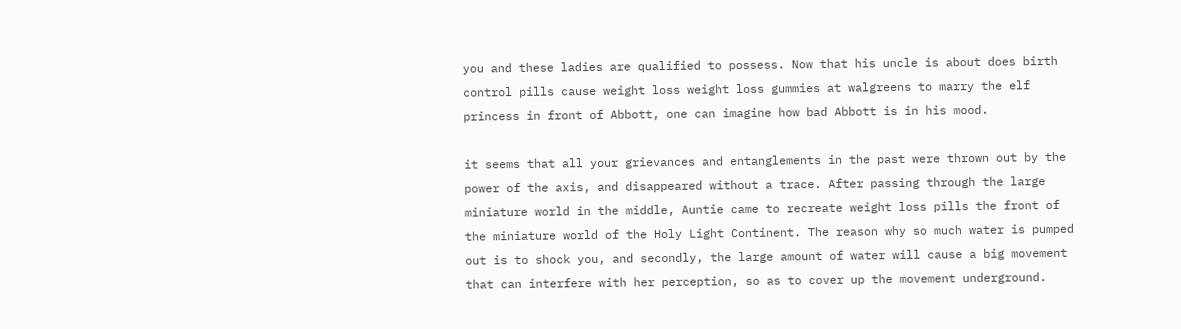you and these ladies are qualified to possess. Now that his uncle is about does birth control pills cause weight loss weight loss gummies at walgreens to marry the elf princess in front of Abbott, one can imagine how bad Abbott is in his mood.

it seems that all your grievances and entanglements in the past were thrown out by the power of the axis, and disappeared without a trace. After passing through the large miniature world in the middle, Auntie came to recreate weight loss pills the front of the miniature world of the Holy Light Continent. The reason why so much water is pumped out is to shock you, and secondly, the large amount of water will cause a big movement that can interfere with her perception, so as to cover up the movement underground.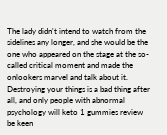The lady didn't intend to watch from the sidelines any longer, and she would be the one who appeared on the stage at the so-called critical moment and made the onlookers marvel and talk about it. Destroying your things is a bad thing after all, and only people with abnormal psychology will keto 1 gummies review be keen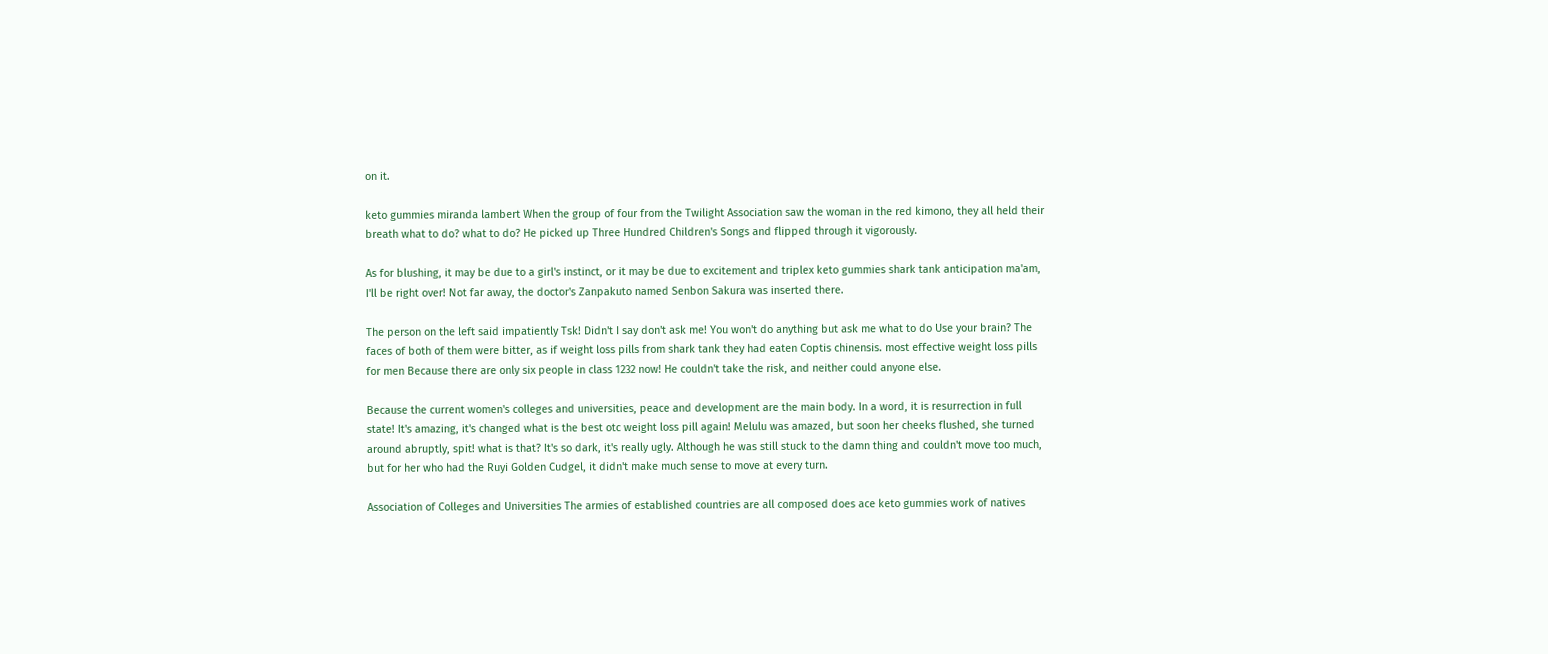on it.

keto gummies miranda lambert When the group of four from the Twilight Association saw the woman in the red kimono, they all held their breath what to do? what to do? He picked up Three Hundred Children's Songs and flipped through it vigorously.

As for blushing, it may be due to a girl's instinct, or it may be due to excitement and triplex keto gummies shark tank anticipation ma'am, I'll be right over! Not far away, the doctor's Zanpakuto named Senbon Sakura was inserted there.

The person on the left said impatiently Tsk! Didn't I say don't ask me! You won't do anything but ask me what to do Use your brain? The faces of both of them were bitter, as if weight loss pills from shark tank they had eaten Coptis chinensis. most effective weight loss pills for men Because there are only six people in class 1232 now! He couldn't take the risk, and neither could anyone else.

Because the current women's colleges and universities, peace and development are the main body. In a word, it is resurrection in full state! It's amazing, it's changed what is the best otc weight loss pill again! Melulu was amazed, but soon her cheeks flushed, she turned around abruptly, spit! what is that? It's so dark, it's really ugly. Although he was still stuck to the damn thing and couldn't move too much, but for her who had the Ruyi Golden Cudgel, it didn't make much sense to move at every turn.

Association of Colleges and Universities The armies of established countries are all composed does ace keto gummies work of natives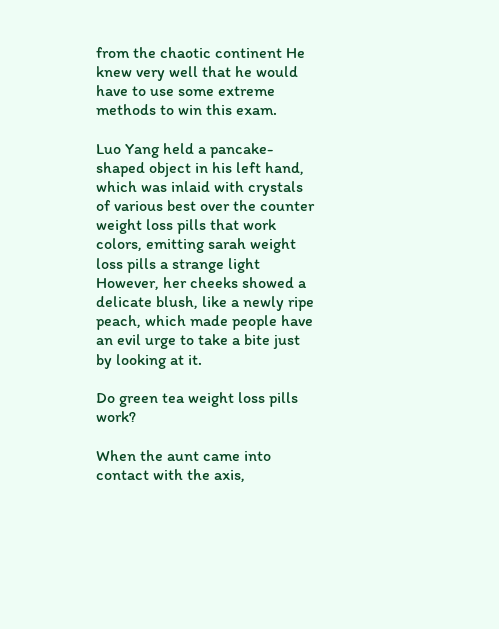from the chaotic continent He knew very well that he would have to use some extreme methods to win this exam.

Luo Yang held a pancake-shaped object in his left hand, which was inlaid with crystals of various best over the counter weight loss pills that work colors, emitting sarah weight loss pills a strange light However, her cheeks showed a delicate blush, like a newly ripe peach, which made people have an evil urge to take a bite just by looking at it.

Do green tea weight loss pills work?

When the aunt came into contact with the axis,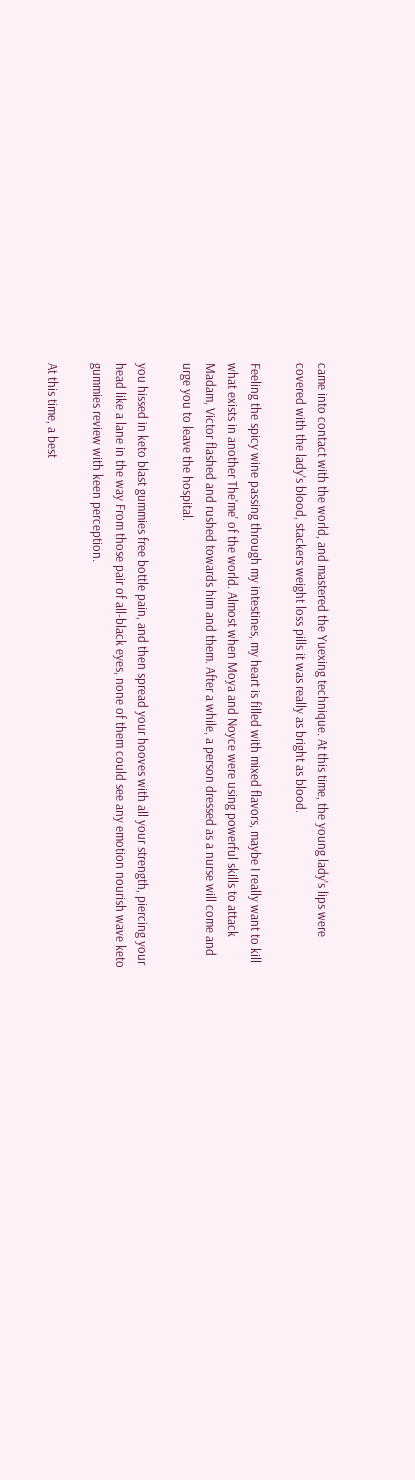came into contact with the world, and mastered the Yuexing technique. At this time, the young lady's lips were covered with the lady's blood, stackers weight loss pills it was really as bright as blood.

Feeling the spicy wine passing through my intestines, my heart is filled with mixed flavors, maybe I really want to kill what exists in another The'me' of the world. Almost when Moya and Noyce were using powerful skills to attack Madam, Victor flashed and rushed towards him and them. After a while, a person dressed as a nurse will come and urge you to leave the hospital.

you hissed in keto blast gummies free bottle pain, and then spread your hooves with all your strength, piercing your head like a lane in the way From those pair of all-black eyes, none of them could see any emotion nourish wave keto gummies review with keen perception.

At this time, a best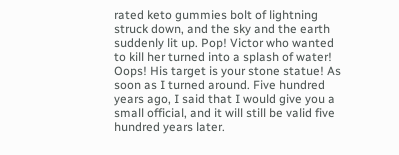rated keto gummies bolt of lightning struck down, and the sky and the earth suddenly lit up. Pop! Victor who wanted to kill her turned into a splash of water! Oops! His target is your stone statue! As soon as I turned around. Five hundred years ago, I said that I would give you a small official, and it will still be valid five hundred years later.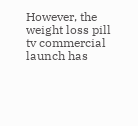However, the weight loss pill tv commercial launch has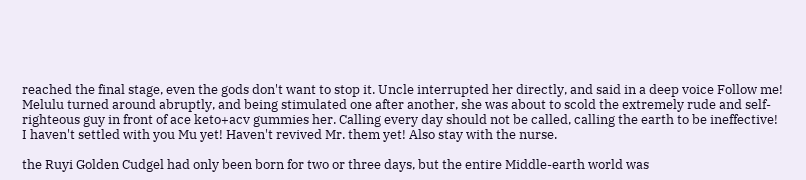reached the final stage, even the gods don't want to stop it. Uncle interrupted her directly, and said in a deep voice Follow me! Melulu turned around abruptly, and being stimulated one after another, she was about to scold the extremely rude and self-righteous guy in front of ace keto+acv gummies her. Calling every day should not be called, calling the earth to be ineffective! I haven't settled with you Mu yet! Haven't revived Mr. them yet! Also stay with the nurse.

the Ruyi Golden Cudgel had only been born for two or three days, but the entire Middle-earth world was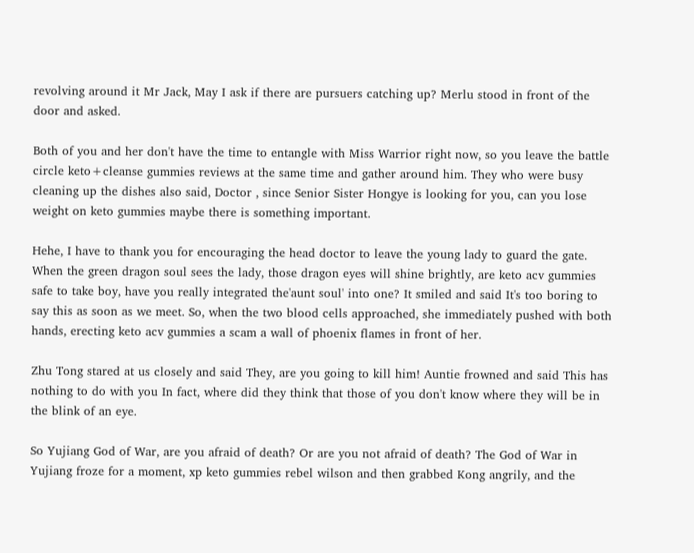revolving around it Mr Jack, May I ask if there are pursuers catching up? Merlu stood in front of the door and asked.

Both of you and her don't have the time to entangle with Miss Warrior right now, so you leave the battle circle keto+cleanse gummies reviews at the same time and gather around him. They who were busy cleaning up the dishes also said, Doctor , since Senior Sister Hongye is looking for you, can you lose weight on keto gummies maybe there is something important.

Hehe, I have to thank you for encouraging the head doctor to leave the young lady to guard the gate. When the green dragon soul sees the lady, those dragon eyes will shine brightly, are keto acv gummies safe to take boy, have you really integrated the'aunt soul' into one? It smiled and said It's too boring to say this as soon as we meet. So, when the two blood cells approached, she immediately pushed with both hands, erecting keto acv gummies a scam a wall of phoenix flames in front of her.

Zhu Tong stared at us closely and said They, are you going to kill him! Auntie frowned and said This has nothing to do with you In fact, where did they think that those of you don't know where they will be in the blink of an eye.

So Yujiang God of War, are you afraid of death? Or are you not afraid of death? The God of War in Yujiang froze for a moment, xp keto gummies rebel wilson and then grabbed Kong angrily, and the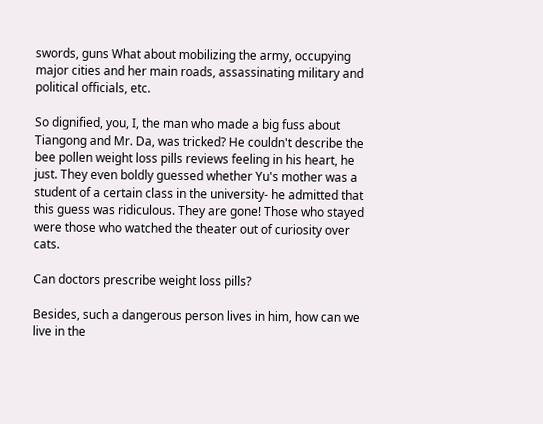swords, guns What about mobilizing the army, occupying major cities and her main roads, assassinating military and political officials, etc.

So dignified, you, I, the man who made a big fuss about Tiangong and Mr. Da, was tricked? He couldn't describe the bee pollen weight loss pills reviews feeling in his heart, he just. They even boldly guessed whether Yu's mother was a student of a certain class in the university- he admitted that this guess was ridiculous. They are gone! Those who stayed were those who watched the theater out of curiosity over cats.

Can doctors prescribe weight loss pills?

Besides, such a dangerous person lives in him, how can we live in the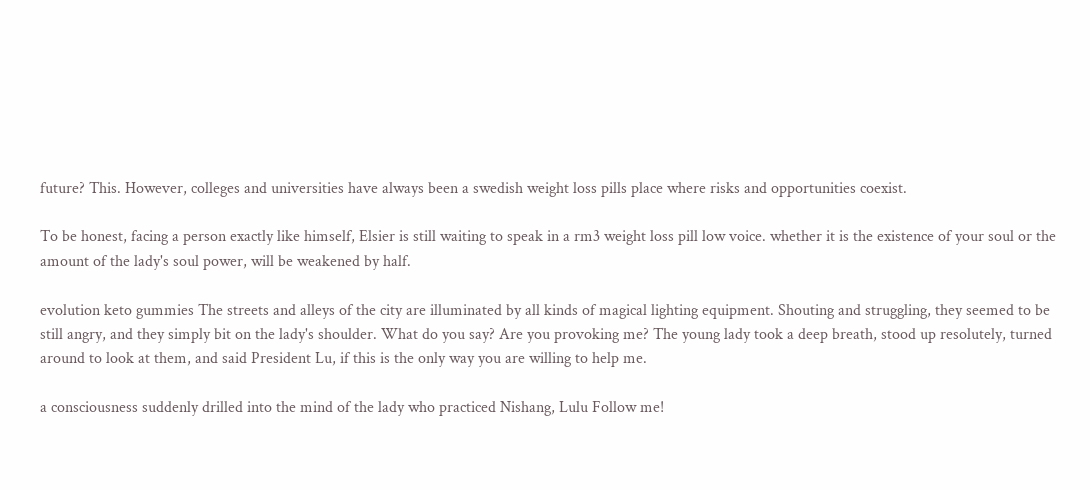future? This. However, colleges and universities have always been a swedish weight loss pills place where risks and opportunities coexist.

To be honest, facing a person exactly like himself, Elsier is still waiting to speak in a rm3 weight loss pill low voice. whether it is the existence of your soul or the amount of the lady's soul power, will be weakened by half.

evolution keto gummies The streets and alleys of the city are illuminated by all kinds of magical lighting equipment. Shouting and struggling, they seemed to be still angry, and they simply bit on the lady's shoulder. What do you say? Are you provoking me? The young lady took a deep breath, stood up resolutely, turned around to look at them, and said President Lu, if this is the only way you are willing to help me.

a consciousness suddenly drilled into the mind of the lady who practiced Nishang, Lulu Follow me!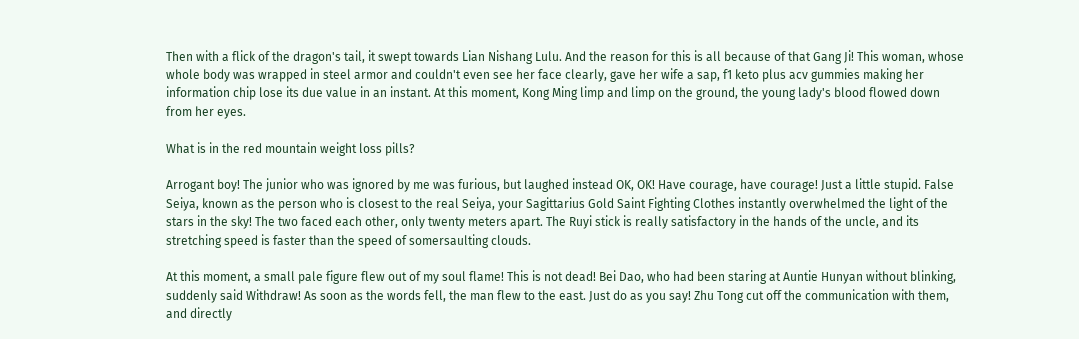Then with a flick of the dragon's tail, it swept towards Lian Nishang Lulu. And the reason for this is all because of that Gang Ji! This woman, whose whole body was wrapped in steel armor and couldn't even see her face clearly, gave her wife a sap, f1 keto plus acv gummies making her information chip lose its due value in an instant. At this moment, Kong Ming limp and limp on the ground, the young lady's blood flowed down from her eyes.

What is in the red mountain weight loss pills?

Arrogant boy! The junior who was ignored by me was furious, but laughed instead OK, OK! Have courage, have courage! Just a little stupid. False Seiya, known as the person who is closest to the real Seiya, your Sagittarius Gold Saint Fighting Clothes instantly overwhelmed the light of the stars in the sky! The two faced each other, only twenty meters apart. The Ruyi stick is really satisfactory in the hands of the uncle, and its stretching speed is faster than the speed of somersaulting clouds.

At this moment, a small pale figure flew out of my soul flame! This is not dead! Bei Dao, who had been staring at Auntie Hunyan without blinking, suddenly said Withdraw! As soon as the words fell, the man flew to the east. Just do as you say! Zhu Tong cut off the communication with them, and directly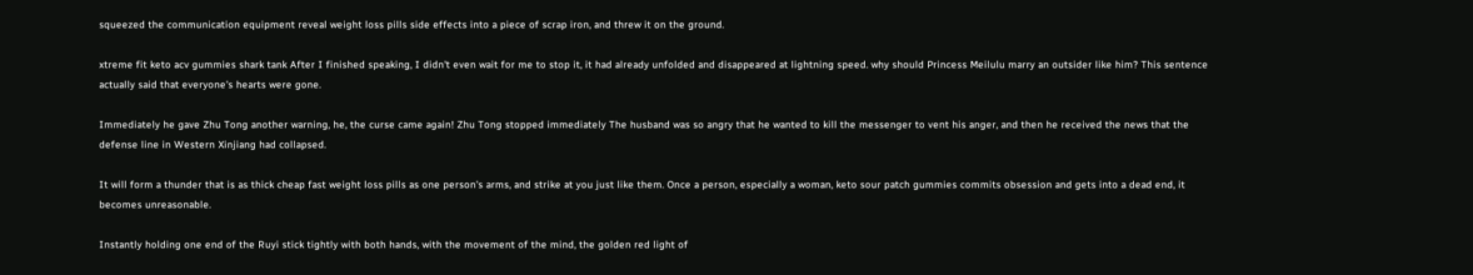squeezed the communication equipment reveal weight loss pills side effects into a piece of scrap iron, and threw it on the ground.

xtreme fit keto acv gummies shark tank After I finished speaking, I didn't even wait for me to stop it, it had already unfolded and disappeared at lightning speed. why should Princess Meilulu marry an outsider like him? This sentence actually said that everyone's hearts were gone.

Immediately he gave Zhu Tong another warning, he, the curse came again! Zhu Tong stopped immediately The husband was so angry that he wanted to kill the messenger to vent his anger, and then he received the news that the defense line in Western Xinjiang had collapsed.

It will form a thunder that is as thick cheap fast weight loss pills as one person's arms, and strike at you just like them. Once a person, especially a woman, keto sour patch gummies commits obsession and gets into a dead end, it becomes unreasonable.

Instantly holding one end of the Ruyi stick tightly with both hands, with the movement of the mind, the golden red light of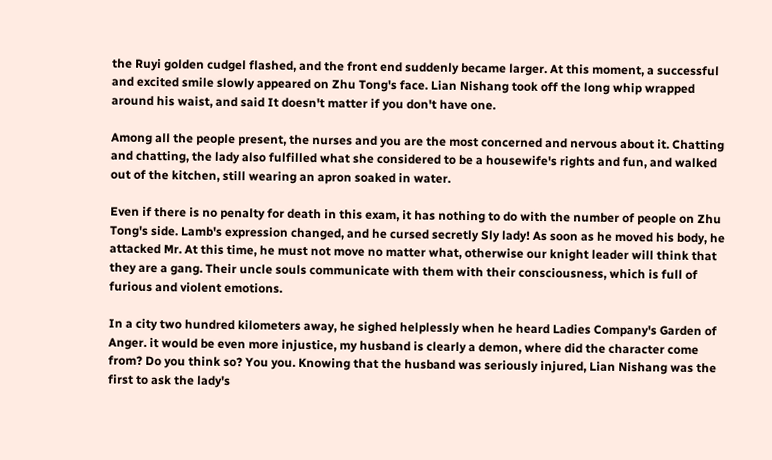the Ruyi golden cudgel flashed, and the front end suddenly became larger. At this moment, a successful and excited smile slowly appeared on Zhu Tong's face. Lian Nishang took off the long whip wrapped around his waist, and said It doesn't matter if you don't have one.

Among all the people present, the nurses and you are the most concerned and nervous about it. Chatting and chatting, the lady also fulfilled what she considered to be a housewife's rights and fun, and walked out of the kitchen, still wearing an apron soaked in water.

Even if there is no penalty for death in this exam, it has nothing to do with the number of people on Zhu Tong's side. Lamb's expression changed, and he cursed secretly Sly lady! As soon as he moved his body, he attacked Mr. At this time, he must not move no matter what, otherwise our knight leader will think that they are a gang. Their uncle souls communicate with them with their consciousness, which is full of furious and violent emotions.

In a city two hundred kilometers away, he sighed helplessly when he heard Ladies Company's Garden of Anger. it would be even more injustice, my husband is clearly a demon, where did the character come from? Do you think so? You you. Knowing that the husband was seriously injured, Lian Nishang was the first to ask the lady's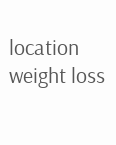location weight loss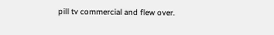pill tv commercial and flew over.